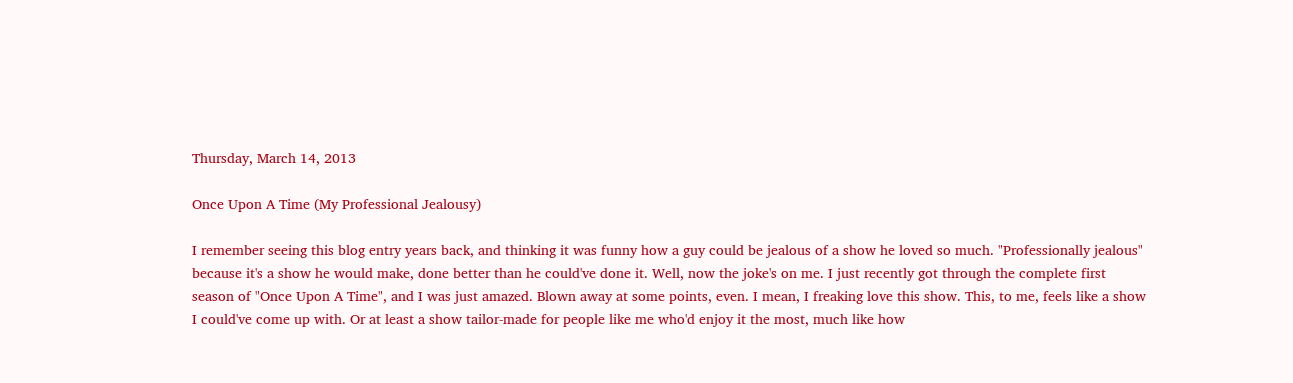Thursday, March 14, 2013

Once Upon A Time (My Professional Jealousy)

I remember seeing this blog entry years back, and thinking it was funny how a guy could be jealous of a show he loved so much. "Professionally jealous" because it's a show he would make, done better than he could've done it. Well, now the joke's on me. I just recently got through the complete first season of "Once Upon A Time", and I was just amazed. Blown away at some points, even. I mean, I freaking love this show. This, to me, feels like a show I could've come up with. Or at least a show tailor-made for people like me who'd enjoy it the most, much like how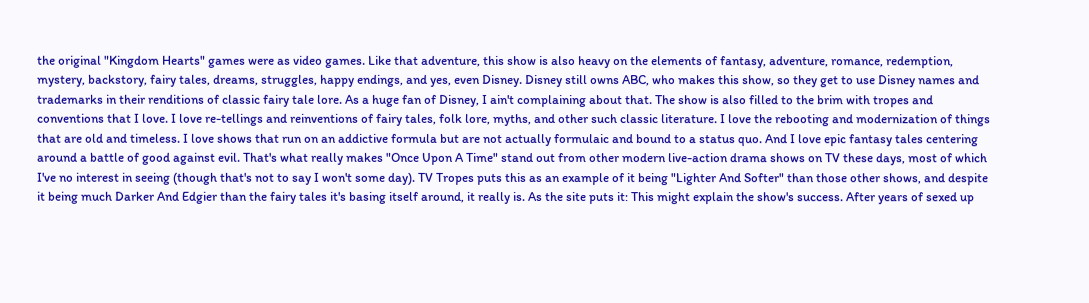the original "Kingdom Hearts" games were as video games. Like that adventure, this show is also heavy on the elements of fantasy, adventure, romance, redemption, mystery, backstory, fairy tales, dreams, struggles, happy endings, and yes, even Disney. Disney still owns ABC, who makes this show, so they get to use Disney names and trademarks in their renditions of classic fairy tale lore. As a huge fan of Disney, I ain't complaining about that. The show is also filled to the brim with tropes and conventions that I love. I love re-tellings and reinventions of fairy tales, folk lore, myths, and other such classic literature. I love the rebooting and modernization of things that are old and timeless. I love shows that run on an addictive formula but are not actually formulaic and bound to a status quo. And I love epic fantasy tales centering around a battle of good against evil. That's what really makes "Once Upon A Time" stand out from other modern live-action drama shows on TV these days, most of which I've no interest in seeing (though that's not to say I won't some day). TV Tropes puts this as an example of it being "Lighter And Softer" than those other shows, and despite it being much Darker And Edgier than the fairy tales it's basing itself around, it really is. As the site puts it: This might explain the show's success. After years of sexed up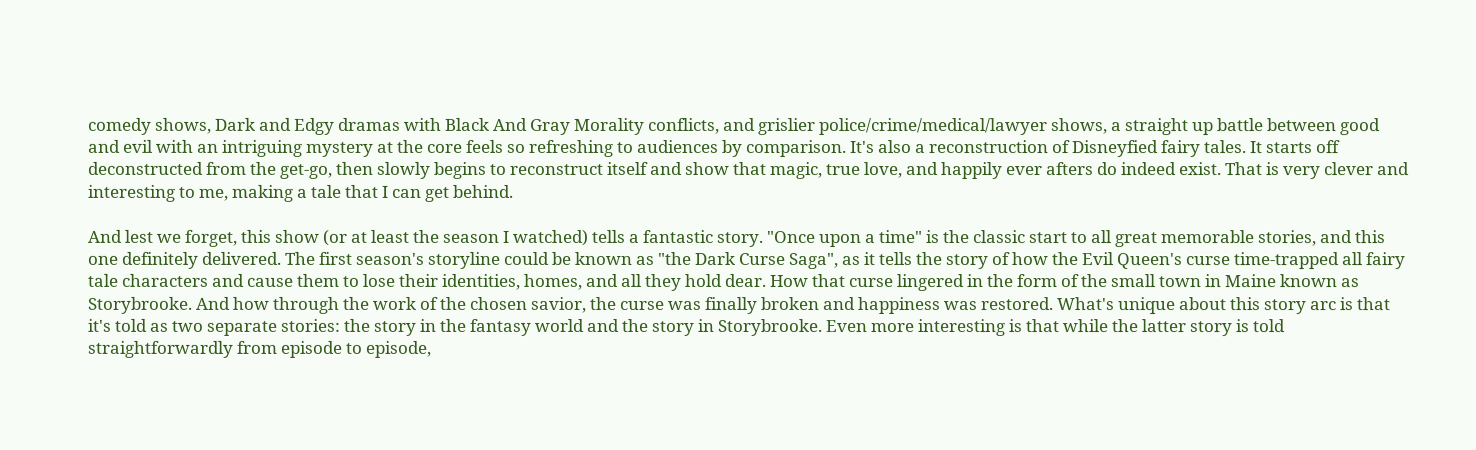comedy shows, Dark and Edgy dramas with Black And Gray Morality conflicts, and grislier police/crime/medical/lawyer shows, a straight up battle between good and evil with an intriguing mystery at the core feels so refreshing to audiences by comparison. It's also a reconstruction of Disneyfied fairy tales. It starts off deconstructed from the get-go, then slowly begins to reconstruct itself and show that magic, true love, and happily ever afters do indeed exist. That is very clever and interesting to me, making a tale that I can get behind.

And lest we forget, this show (or at least the season I watched) tells a fantastic story. "Once upon a time" is the classic start to all great memorable stories, and this one definitely delivered. The first season's storyline could be known as "the Dark Curse Saga", as it tells the story of how the Evil Queen's curse time-trapped all fairy tale characters and cause them to lose their identities, homes, and all they hold dear. How that curse lingered in the form of the small town in Maine known as Storybrooke. And how through the work of the chosen savior, the curse was finally broken and happiness was restored. What's unique about this story arc is that it's told as two separate stories: the story in the fantasy world and the story in Storybrooke. Even more interesting is that while the latter story is told straightforwardly from episode to episode,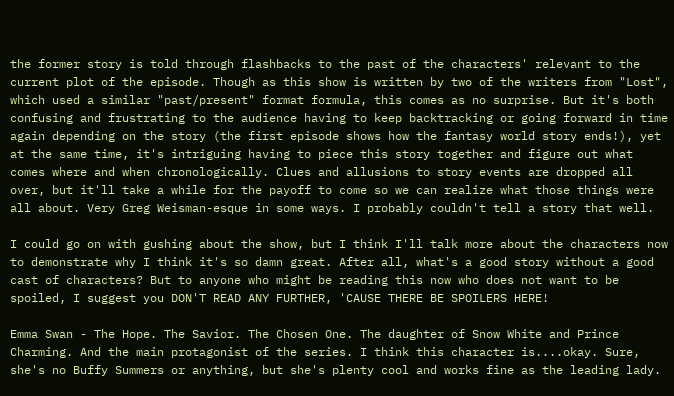the former story is told through flashbacks to the past of the characters' relevant to the current plot of the episode. Though as this show is written by two of the writers from "Lost", which used a similar "past/present" format formula, this comes as no surprise. But it's both confusing and frustrating to the audience having to keep backtracking or going forward in time again depending on the story (the first episode shows how the fantasy world story ends!), yet at the same time, it's intriguing having to piece this story together and figure out what comes where and when chronologically. Clues and allusions to story events are dropped all over, but it'll take a while for the payoff to come so we can realize what those things were all about. Very Greg Weisman-esque in some ways. I probably couldn't tell a story that well.

I could go on with gushing about the show, but I think I'll talk more about the characters now to demonstrate why I think it's so damn great. After all, what's a good story without a good cast of characters? But to anyone who might be reading this now who does not want to be spoiled, I suggest you DON'T READ ANY FURTHER, 'CAUSE THERE BE SPOILERS HERE!

Emma Swan - The Hope. The Savior. The Chosen One. The daughter of Snow White and Prince Charming. And the main protagonist of the series. I think this character is....okay. Sure, she's no Buffy Summers or anything, but she's plenty cool and works fine as the leading lady.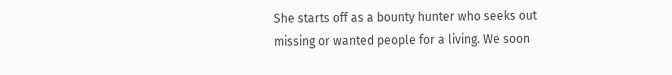She starts off as a bounty hunter who seeks out missing or wanted people for a living. We soon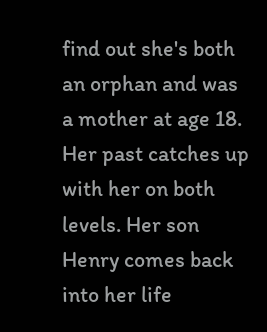find out she's both an orphan and was a mother at age 18. Her past catches up with her on both levels. Her son Henry comes back into her life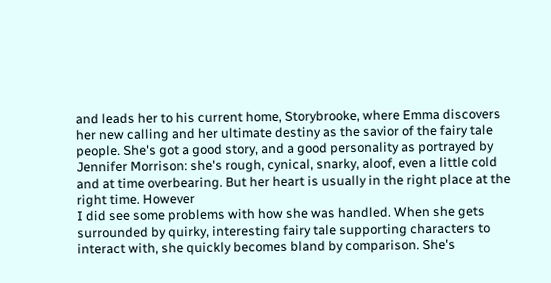and leads her to his current home, Storybrooke, where Emma discovers her new calling and her ultimate destiny as the savior of the fairy tale people. She's got a good story, and a good personality as portrayed by Jennifer Morrison: she's rough, cynical, snarky, aloof, even a little cold and at time overbearing. But her heart is usually in the right place at the right time. However
I did see some problems with how she was handled. When she gets surrounded by quirky, interesting fairy tale supporting characters to interact with, she quickly becomes bland by comparison. She's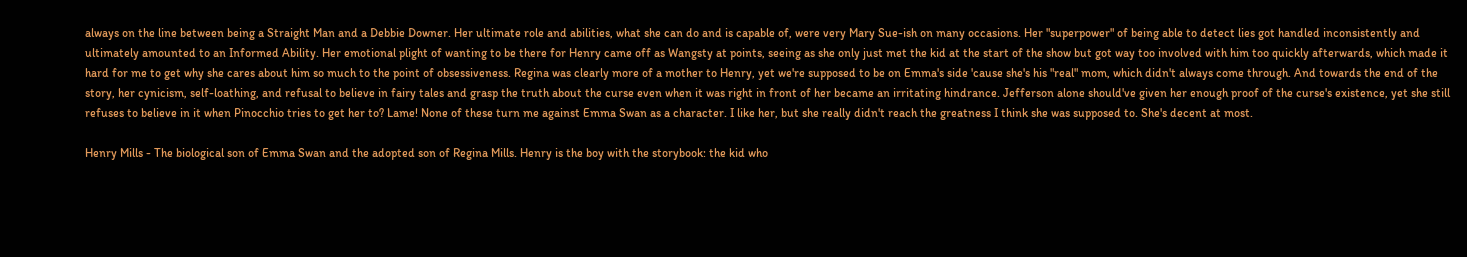always on the line between being a Straight Man and a Debbie Downer. Her ultimate role and abilities, what she can do and is capable of, were very Mary Sue-ish on many occasions. Her "superpower" of being able to detect lies got handled inconsistently and ultimately amounted to an Informed Ability. Her emotional plight of wanting to be there for Henry came off as Wangsty at points, seeing as she only just met the kid at the start of the show but got way too involved with him too quickly afterwards, which made it hard for me to get why she cares about him so much to the point of obsessiveness. Regina was clearly more of a mother to Henry, yet we're supposed to be on Emma's side 'cause she's his "real" mom, which didn't always come through. And towards the end of the story, her cynicism, self-loathing, and refusal to believe in fairy tales and grasp the truth about the curse even when it was right in front of her became an irritating hindrance. Jefferson alone should've given her enough proof of the curse's existence, yet she still refuses to believe in it when Pinocchio tries to get her to? Lame! None of these turn me against Emma Swan as a character. I like her, but she really didn't reach the greatness I think she was supposed to. She's decent at most.

Henry Mills - The biological son of Emma Swan and the adopted son of Regina Mills. Henry is the boy with the storybook: the kid who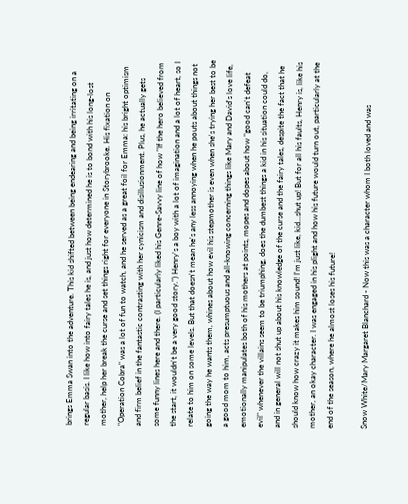brings Emma Swan into the adventure. This kid shifted between being endearing and being irritating on a regular basis. I like how into fairy tales he is, and just how determined he is to bond with his long-lost mother, help her break the curse and set things right for everyone in Storybrooke. His fixation on "Operation Cobra" was a lot of fun to watch, and he served as a great foil for Emma: his bright optimism and firm belief in the fantastic contrasting with her cynicism and disillusionment. Plus, he actually gets some funny lines here and there. (I particularly liked his Genre-Savvy line of how "If the hero believed from the start, it wouldn't be a very good story.") Henry's a boy with a lot of imagination and a lot of heart, so I relate to him on some levels. But that doesn't mean he's any less annoying when he pouts about things not going the way he wants them, whines about how evil his stepmother is even when she's trying her best to be a good mom to him, acts presumptuous and all-knowing concerning things like Mary and David's love life, emotionally manipulates both of his mothers at points, mopes and dopes about how "good can't defeat evil" whenever the villains seem to be triumphing, does the dumbest things a kid in his situation could do, and in general will not shut up about his knowledge of the curse and the fairy tales, despite the fact that he should know how crazy it makes him sound! I'm just like, kid...shut up! But for all his faults, Henry is, like his mother, an okay character. I was engaged in his plight and how his future would turn out, particularly at the end of the season, where he almost loses his future!

Snow White/Mary Margaret Blanchard - Now this was a character whom I both loved and was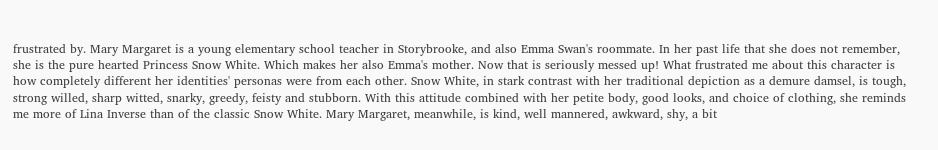frustrated by. Mary Margaret is a young elementary school teacher in Storybrooke, and also Emma Swan's roommate. In her past life that she does not remember, she is the pure hearted Princess Snow White. Which makes her also Emma's mother. Now that is seriously messed up! What frustrated me about this character is how completely different her identities' personas were from each other. Snow White, in stark contrast with her traditional depiction as a demure damsel, is tough, strong willed, sharp witted, snarky, greedy, feisty and stubborn. With this attitude combined with her petite body, good looks, and choice of clothing, she reminds me more of Lina Inverse than of the classic Snow White. Mary Margaret, meanwhile, is kind, well mannered, awkward, shy, a bit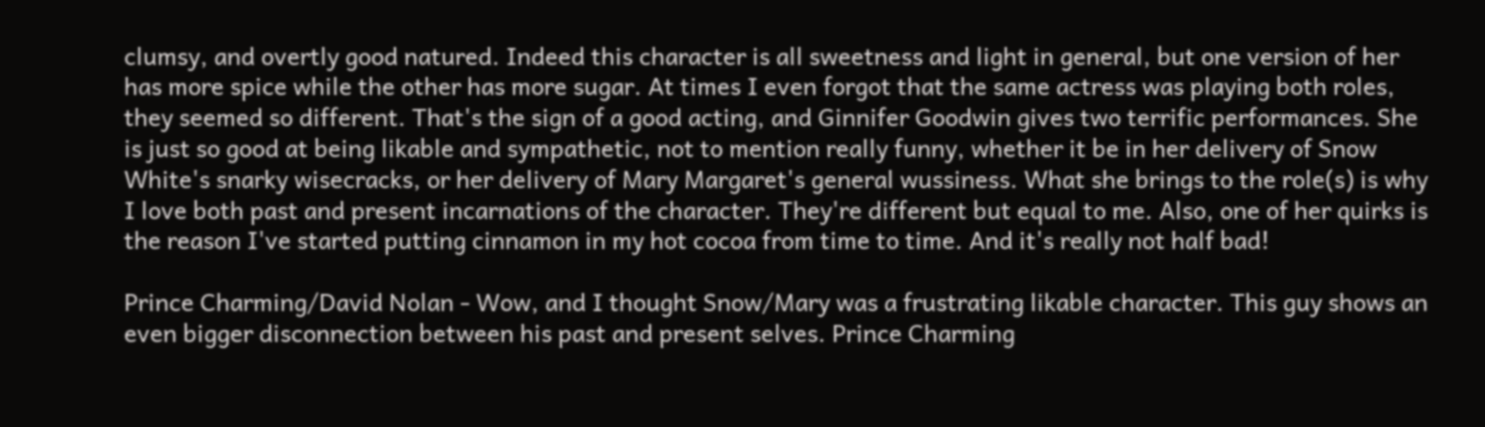clumsy, and overtly good natured. Indeed this character is all sweetness and light in general, but one version of her has more spice while the other has more sugar. At times I even forgot that the same actress was playing both roles, they seemed so different. That's the sign of a good acting, and Ginnifer Goodwin gives two terrific performances. She is just so good at being likable and sympathetic, not to mention really funny, whether it be in her delivery of Snow White's snarky wisecracks, or her delivery of Mary Margaret's general wussiness. What she brings to the role(s) is why I love both past and present incarnations of the character. They're different but equal to me. Also, one of her quirks is the reason I've started putting cinnamon in my hot cocoa from time to time. And it's really not half bad!

Prince Charming/David Nolan - Wow, and I thought Snow/Mary was a frustrating likable character. This guy shows an even bigger disconnection between his past and present selves. Prince Charming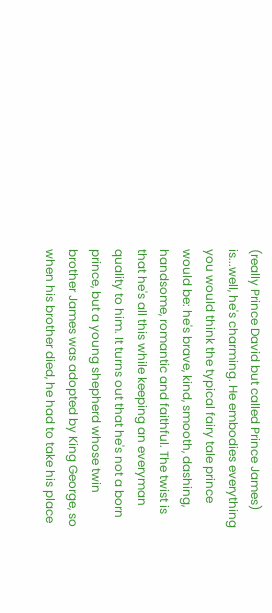(really Prince David but called Prince James) is...well, he's charming. He embodies everything you would think the typical fairy tale prince would be: he's brave, kind, smooth, dashing, handsome, romantic and faithful. The twist is that he's all this while keeping an everyman quality to him. It turns out that he's not a born prince, but a young shepherd whose twin brother James was adopted by King George, so when his brother died, he had to take his place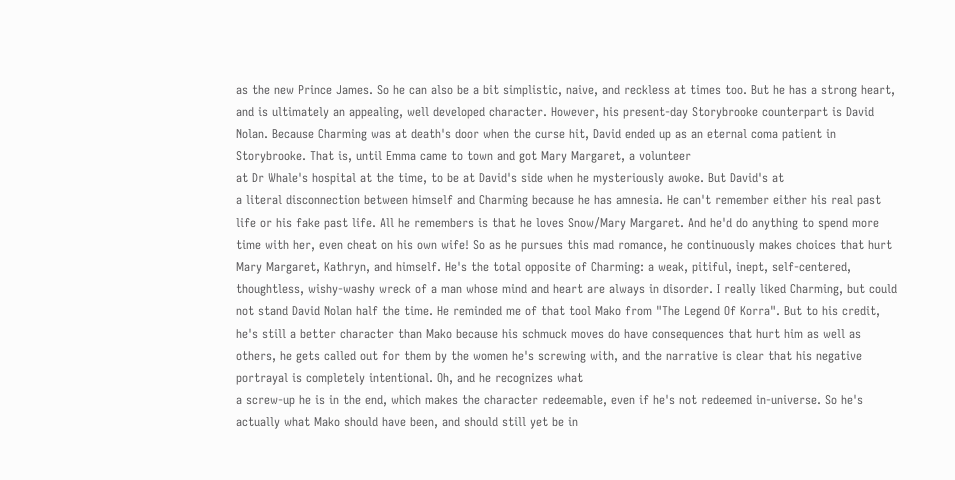as the new Prince James. So he can also be a bit simplistic, naive, and reckless at times too. But he has a strong heart, and is ultimately an appealing, well developed character. However, his present-day Storybrooke counterpart is David Nolan. Because Charming was at death's door when the curse hit, David ended up as an eternal coma patient in Storybrooke. That is, until Emma came to town and got Mary Margaret, a volunteer
at Dr Whale's hospital at the time, to be at David's side when he mysteriously awoke. But David's at
a literal disconnection between himself and Charming because he has amnesia. He can't remember either his real past life or his fake past life. All he remembers is that he loves Snow/Mary Margaret. And he'd do anything to spend more time with her, even cheat on his own wife! So as he pursues this mad romance, he continuously makes choices that hurt Mary Margaret, Kathryn, and himself. He's the total opposite of Charming: a weak, pitiful, inept, self-centered, thoughtless, wishy-washy wreck of a man whose mind and heart are always in disorder. I really liked Charming, but could not stand David Nolan half the time. He reminded me of that tool Mako from "The Legend Of Korra". But to his credit, he's still a better character than Mako because his schmuck moves do have consequences that hurt him as well as others, he gets called out for them by the women he's screwing with, and the narrative is clear that his negative portrayal is completely intentional. Oh, and he recognizes what
a screw-up he is in the end, which makes the character redeemable, even if he's not redeemed in-universe. So he's actually what Mako should have been, and should still yet be in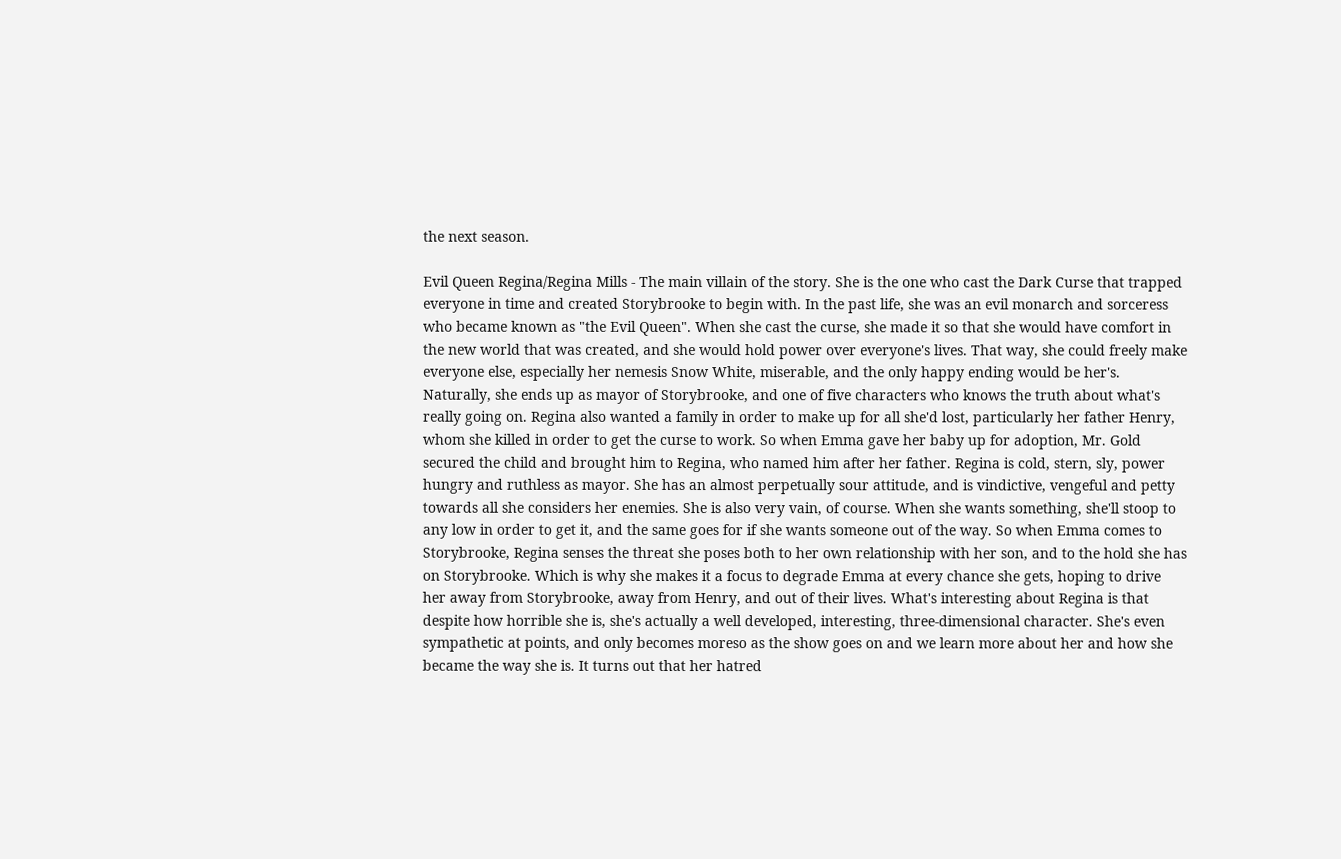the next season.

Evil Queen Regina/Regina Mills - The main villain of the story. She is the one who cast the Dark Curse that trapped everyone in time and created Storybrooke to begin with. In the past life, she was an evil monarch and sorceress who became known as "the Evil Queen". When she cast the curse, she made it so that she would have comfort in the new world that was created, and she would hold power over everyone's lives. That way, she could freely make everyone else, especially her nemesis Snow White, miserable, and the only happy ending would be her's. Naturally, she ends up as mayor of Storybrooke, and one of five characters who knows the truth about what's really going on. Regina also wanted a family in order to make up for all she'd lost, particularly her father Henry, whom she killed in order to get the curse to work. So when Emma gave her baby up for adoption, Mr. Gold secured the child and brought him to Regina, who named him after her father. Regina is cold, stern, sly, power hungry and ruthless as mayor. She has an almost perpetually sour attitude, and is vindictive, vengeful and petty towards all she considers her enemies. She is also very vain, of course. When she wants something, she'll stoop to any low in order to get it, and the same goes for if she wants someone out of the way. So when Emma comes to Storybrooke, Regina senses the threat she poses both to her own relationship with her son, and to the hold she has on Storybrooke. Which is why she makes it a focus to degrade Emma at every chance she gets, hoping to drive her away from Storybrooke, away from Henry, and out of their lives. What's interesting about Regina is that despite how horrible she is, she's actually a well developed, interesting, three-dimensional character. She's even sympathetic at points, and only becomes moreso as the show goes on and we learn more about her and how she became the way she is. It turns out that her hatred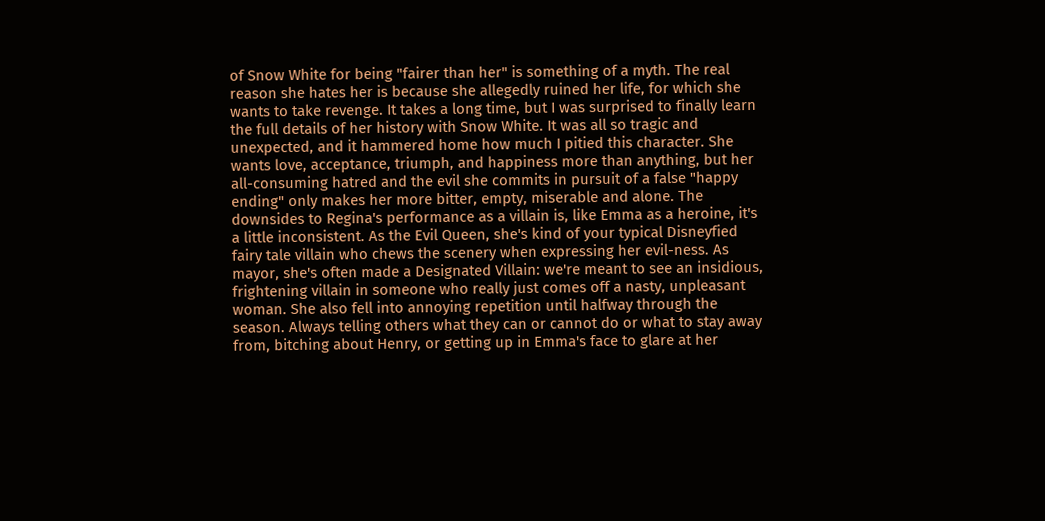of Snow White for being "fairer than her" is something of a myth. The real reason she hates her is because she allegedly ruined her life, for which she wants to take revenge. It takes a long time, but I was surprised to finally learn the full details of her history with Snow White. It was all so tragic and unexpected, and it hammered home how much I pitied this character. She wants love, acceptance, triumph, and happiness more than anything, but her all-consuming hatred and the evil she commits in pursuit of a false "happy ending" only makes her more bitter, empty, miserable and alone. The downsides to Regina's performance as a villain is, like Emma as a heroine, it's a little inconsistent. As the Evil Queen, she's kind of your typical Disneyfied fairy tale villain who chews the scenery when expressing her evil-ness. As mayor, she's often made a Designated Villain: we're meant to see an insidious, frightening villain in someone who really just comes off a nasty, unpleasant woman. She also fell into annoying repetition until halfway through the season. Always telling others what they can or cannot do or what to stay away from, bitching about Henry, or getting up in Emma's face to glare at her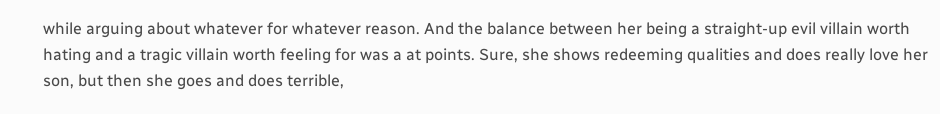while arguing about whatever for whatever reason. And the balance between her being a straight-up evil villain worth hating and a tragic villain worth feeling for was a at points. Sure, she shows redeeming qualities and does really love her son, but then she goes and does terrible,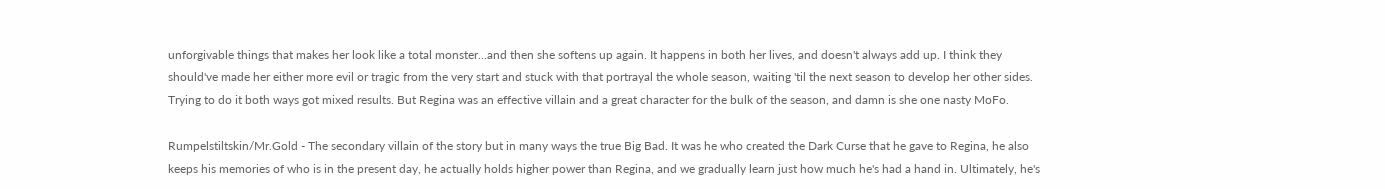unforgivable things that makes her look like a total monster...and then she softens up again. It happens in both her lives, and doesn't always add up. I think they should've made her either more evil or tragic from the very start and stuck with that portrayal the whole season, waiting 'til the next season to develop her other sides. Trying to do it both ways got mixed results. But Regina was an effective villain and a great character for the bulk of the season, and damn is she one nasty MoFo.

Rumpelstiltskin/Mr.Gold - The secondary villain of the story but in many ways the true Big Bad. It was he who created the Dark Curse that he gave to Regina, he also keeps his memories of who is in the present day, he actually holds higher power than Regina, and we gradually learn just how much he's had a hand in. Ultimately, he's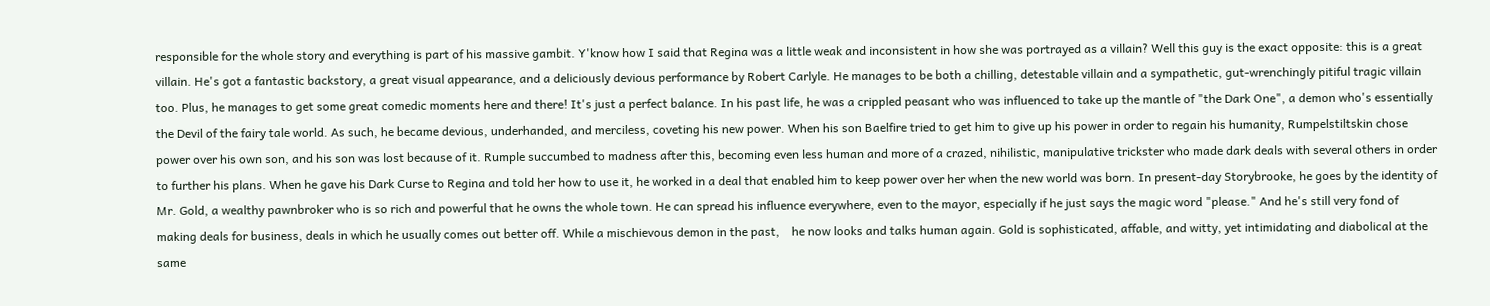responsible for the whole story and everything is part of his massive gambit. Y'know how I said that Regina was a little weak and inconsistent in how she was portrayed as a villain? Well this guy is the exact opposite: this is a great villain. He's got a fantastic backstory, a great visual appearance, and a deliciously devious performance by Robert Carlyle. He manages to be both a chilling, detestable villain and a sympathetic, gut-wrenchingly pitiful tragic villain too. Plus, he manages to get some great comedic moments here and there! It's just a perfect balance. In his past life, he was a crippled peasant who was influenced to take up the mantle of "the Dark One", a demon who's essentially the Devil of the fairy tale world. As such, he became devious, underhanded, and merciless, coveting his new power. When his son Baelfire tried to get him to give up his power in order to regain his humanity, Rumpelstiltskin chose power over his own son, and his son was lost because of it. Rumple succumbed to madness after this, becoming even less human and more of a crazed, nihilistic, manipulative trickster who made dark deals with several others in order to further his plans. When he gave his Dark Curse to Regina and told her how to use it, he worked in a deal that enabled him to keep power over her when the new world was born. In present-day Storybrooke, he goes by the identity of Mr. Gold, a wealthy pawnbroker who is so rich and powerful that he owns the whole town. He can spread his influence everywhere, even to the mayor, especially if he just says the magic word "please." And he's still very fond of making deals for business, deals in which he usually comes out better off. While a mischievous demon in the past,    he now looks and talks human again. Gold is sophisticated, affable, and witty, yet intimidating and diabolical at the same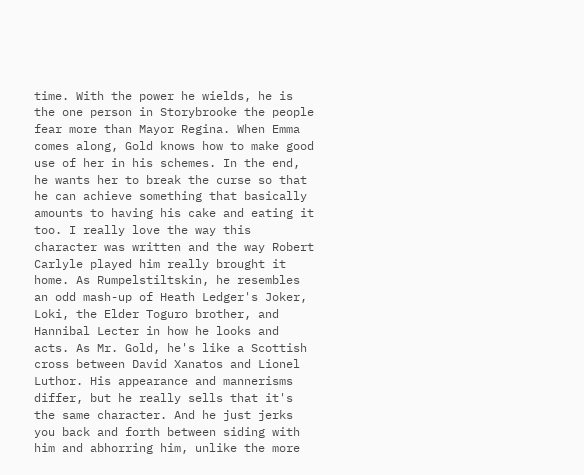time. With the power he wields, he is the one person in Storybrooke the people fear more than Mayor Regina. When Emma comes along, Gold knows how to make good use of her in his schemes. In the end, he wants her to break the curse so that he can achieve something that basically amounts to having his cake and eating it too. I really love the way this character was written and the way Robert Carlyle played him really brought it home. As Rumpelstiltskin, he resembles an odd mash-up of Heath Ledger's Joker, Loki, the Elder Toguro brother, and Hannibal Lecter in how he looks and acts. As Mr. Gold, he's like a Scottish cross between David Xanatos and Lionel Luthor. His appearance and mannerisms differ, but he really sells that it's the same character. And he just jerks you back and forth between siding with him and abhorring him, unlike the more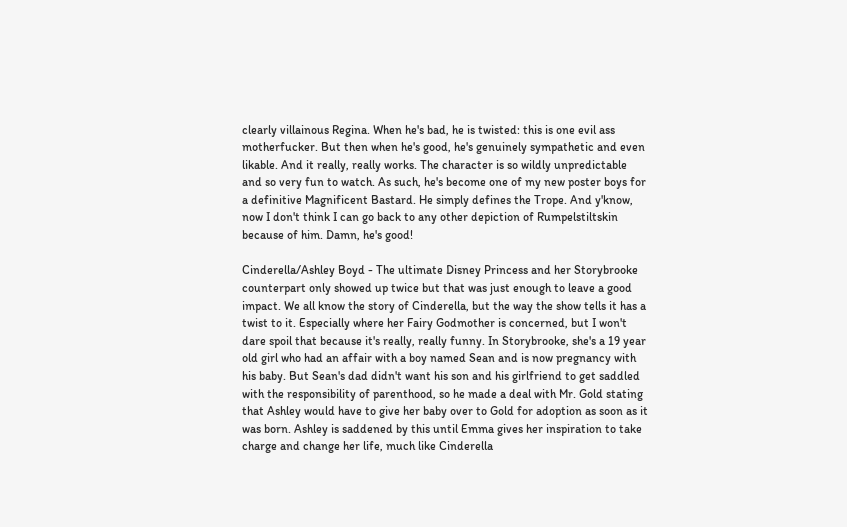clearly villainous Regina. When he's bad, he is twisted: this is one evil ass motherfucker. But then when he's good, he's genuinely sympathetic and even likable. And it really, really works. The character is so wildly unpredictable and so very fun to watch. As such, he's become one of my new poster boys for a definitive Magnificent Bastard. He simply defines the Trope. And y'know, now I don't think I can go back to any other depiction of Rumpelstiltskin because of him. Damn, he's good!

Cinderella/Ashley Boyd - The ultimate Disney Princess and her Storybrooke counterpart only showed up twice but that was just enough to leave a good impact. We all know the story of Cinderella, but the way the show tells it has a twist to it. Especially where her Fairy Godmother is concerned, but I won't dare spoil that because it's really, really funny. In Storybrooke, she's a 19 year old girl who had an affair with a boy named Sean and is now pregnancy with his baby. But Sean's dad didn't want his son and his girlfriend to get saddled with the responsibility of parenthood, so he made a deal with Mr. Gold stating that Ashley would have to give her baby over to Gold for adoption as soon as it was born. Ashley is saddened by this until Emma gives her inspiration to take charge and change her life, much like Cinderella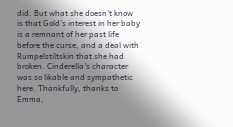did. But what she doesn't know is that Gold's interest in her baby is a remnant of her past life before the curse, and a deal with Rumpelstiltskin that she had broken. Cinderella's character was so likable and sympathetic here. Thankfully, thanks to Emma,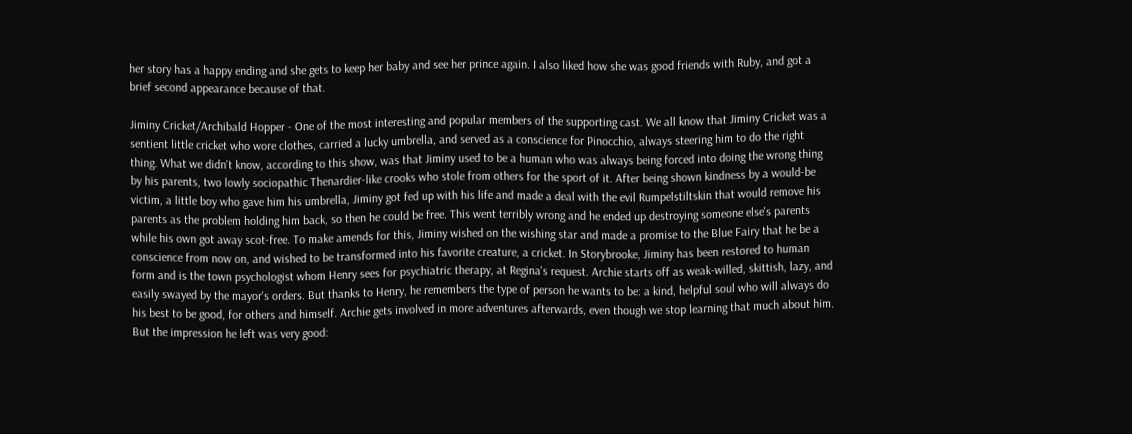her story has a happy ending and she gets to keep her baby and see her prince again. I also liked how she was good friends with Ruby, and got a brief second appearance because of that.

Jiminy Cricket/Archibald Hopper - One of the most interesting and popular members of the supporting cast. We all know that Jiminy Cricket was a sentient little cricket who wore clothes, carried a lucky umbrella, and served as a conscience for Pinocchio, always steering him to do the right thing. What we didn't know, according to this show, was that Jiminy used to be a human who was always being forced into doing the wrong thing by his parents, two lowly sociopathic Thenardier-like crooks who stole from others for the sport of it. After being shown kindness by a would-be victim, a little boy who gave him his umbrella, Jiminy got fed up with his life and made a deal with the evil Rumpelstiltskin that would remove his parents as the problem holding him back, so then he could be free. This went terribly wrong and he ended up destroying someone else's parents while his own got away scot-free. To make amends for this, Jiminy wished on the wishing star and made a promise to the Blue Fairy that he be a conscience from now on, and wished to be transformed into his favorite creature, a cricket. In Storybrooke, Jiminy has been restored to human form and is the town psychologist whom Henry sees for psychiatric therapy, at Regina's request. Archie starts off as weak-willed, skittish, lazy, and easily swayed by the mayor's orders. But thanks to Henry, he remembers the type of person he wants to be: a kind, helpful soul who will always do his best to be good, for others and himself. Archie gets involved in more adventures afterwards, even though we stop learning that much about him. But the impression he left was very good: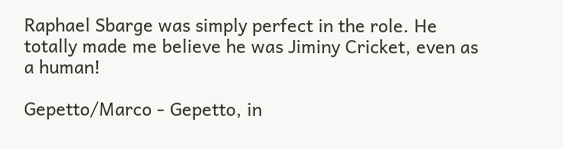Raphael Sbarge was simply perfect in the role. He totally made me believe he was Jiminy Cricket, even as a human!

Gepetto/Marco - Gepetto, in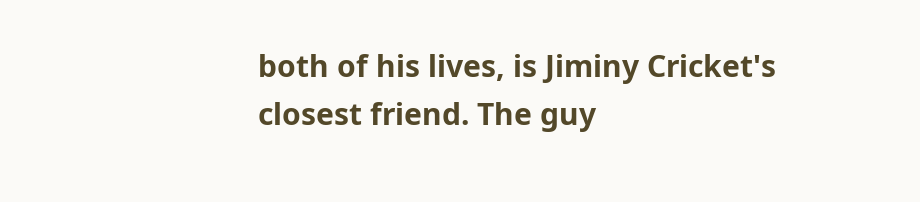both of his lives, is Jiminy Cricket's closest friend. The guy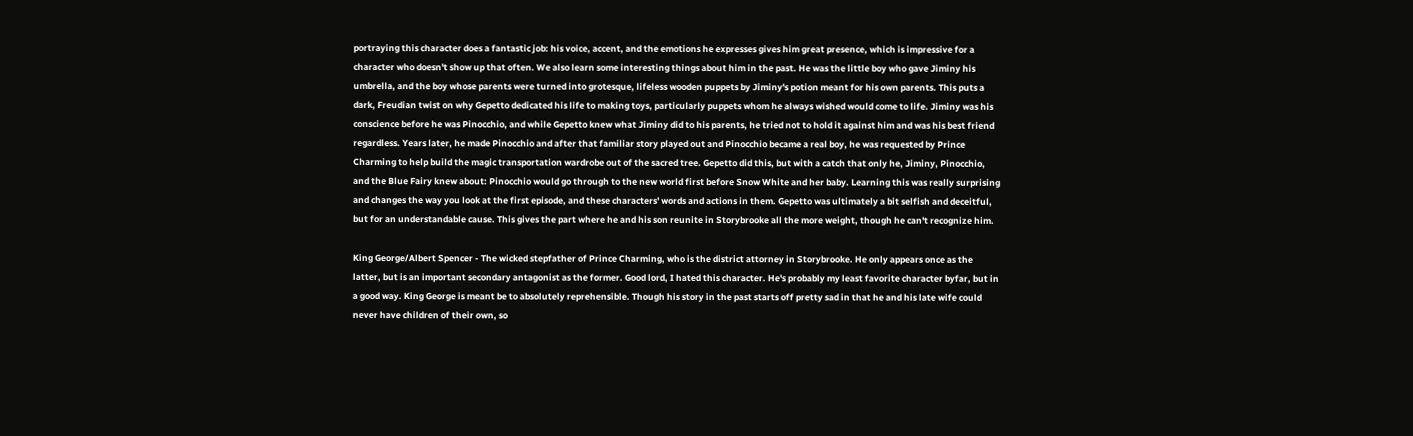portraying this character does a fantastic job: his voice, accent, and the emotions he expresses gives him great presence, which is impressive for a character who doesn't show up that often. We also learn some interesting things about him in the past. He was the little boy who gave Jiminy his umbrella, and the boy whose parents were turned into grotesque, lifeless wooden puppets by Jiminy's potion meant for his own parents. This puts a dark, Freudian twist on why Gepetto dedicated his life to making toys, particularly puppets whom he always wished would come to life. Jiminy was his conscience before he was Pinocchio, and while Gepetto knew what Jiminy did to his parents, he tried not to hold it against him and was his best friend regardless. Years later, he made Pinocchio and after that familiar story played out and Pinocchio became a real boy, he was requested by Prince Charming to help build the magic transportation wardrobe out of the sacred tree. Gepetto did this, but with a catch that only he, Jiminy, Pinocchio, and the Blue Fairy knew about: Pinocchio would go through to the new world first before Snow White and her baby. Learning this was really surprising and changes the way you look at the first episode, and these characters' words and actions in them. Gepetto was ultimately a bit selfish and deceitful, but for an understandable cause. This gives the part where he and his son reunite in Storybrooke all the more weight, though he can't recognize him.

King George/Albert Spencer - The wicked stepfather of Prince Charming, who is the district attorney in Storybrooke. He only appears once as the latter, but is an important secondary antagonist as the former. Good lord, I hated this character. He's probably my least favorite character byfar, but in a good way. King George is meant be to absolutely reprehensible. Though his story in the past starts off pretty sad in that he and his late wife could never have children of their own, so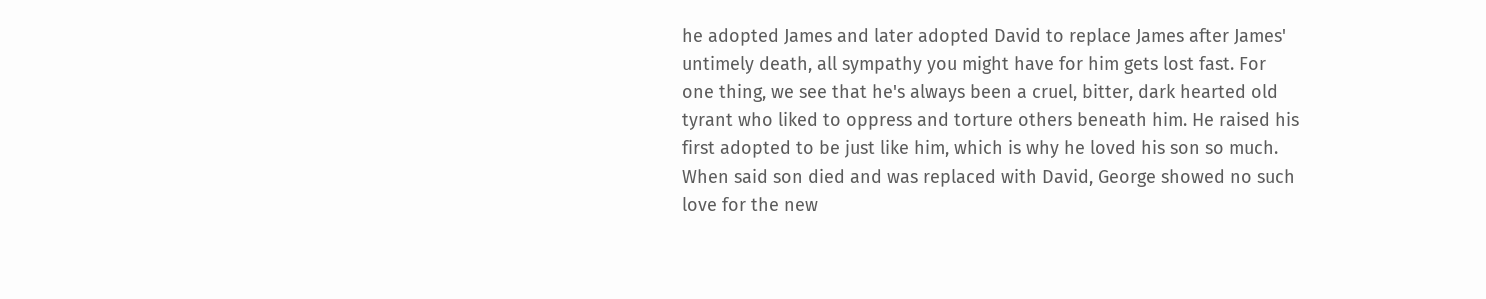he adopted James and later adopted David to replace James after James' untimely death, all sympathy you might have for him gets lost fast. For one thing, we see that he's always been a cruel, bitter, dark hearted old tyrant who liked to oppress and torture others beneath him. He raised his first adopted to be just like him, which is why he loved his son so much. When said son died and was replaced with David, George showed no such love for the new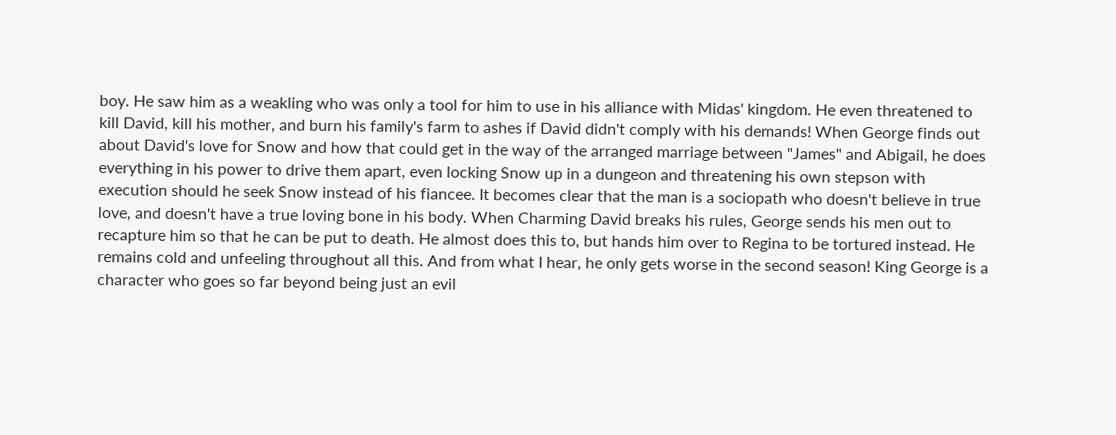boy. He saw him as a weakling who was only a tool for him to use in his alliance with Midas' kingdom. He even threatened to kill David, kill his mother, and burn his family's farm to ashes if David didn't comply with his demands! When George finds out about David's love for Snow and how that could get in the way of the arranged marriage between "James" and Abigail, he does everything in his power to drive them apart, even locking Snow up in a dungeon and threatening his own stepson with execution should he seek Snow instead of his fiancee. It becomes clear that the man is a sociopath who doesn't believe in true love, and doesn't have a true loving bone in his body. When Charming David breaks his rules, George sends his men out to recapture him so that he can be put to death. He almost does this to, but hands him over to Regina to be tortured instead. He remains cold and unfeeling throughout all this. And from what I hear, he only gets worse in the second season! King George is a character who goes so far beyond being just an evil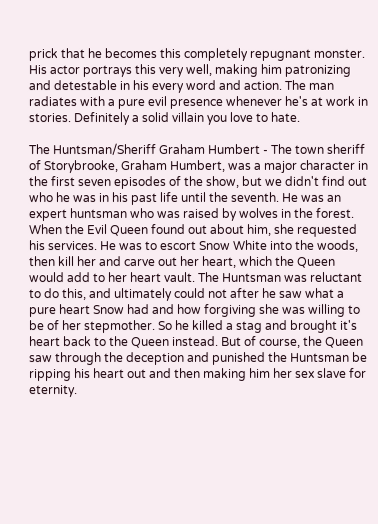prick that he becomes this completely repugnant monster. His actor portrays this very well, making him patronizing and detestable in his every word and action. The man radiates with a pure evil presence whenever he's at work in stories. Definitely a solid villain you love to hate.

The Huntsman/Sheriff Graham Humbert - The town sheriff of Storybrooke, Graham Humbert, was a major character in the first seven episodes of the show, but we didn't find out who he was in his past life until the seventh. He was an expert huntsman who was raised by wolves in the forest. When the Evil Queen found out about him, she requested his services. He was to escort Snow White into the woods, then kill her and carve out her heart, which the Queen would add to her heart vault. The Huntsman was reluctant to do this, and ultimately could not after he saw what a pure heart Snow had and how forgiving she was willing to be of her stepmother. So he killed a stag and brought it's heart back to the Queen instead. But of course, the Queen saw through the deception and punished the Huntsman be ripping his heart out and then making him her sex slave for eternity.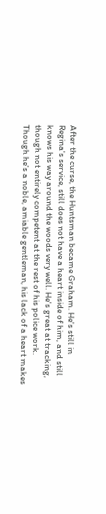After the curse, the Huntsman became Graham. He's still in Regina's service, still does not have a heart inside of him, and still knows his way around the woods very well. He's great at tracking, though not entirely competent at the rest of his police work. Though he's a noble, amiable gentleman, his lack of a heart makes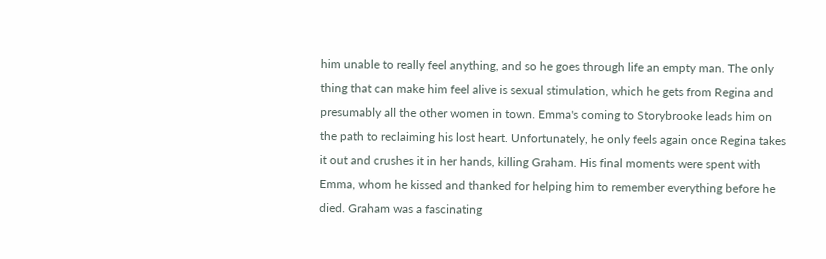him unable to really feel anything, and so he goes through life an empty man. The only thing that can make him feel alive is sexual stimulation, which he gets from Regina and presumably all the other women in town. Emma's coming to Storybrooke leads him on the path to reclaiming his lost heart. Unfortunately, he only feels again once Regina takes it out and crushes it in her hands, killing Graham. His final moments were spent with Emma, whom he kissed and thanked for helping him to remember everything before he died. Graham was a fascinating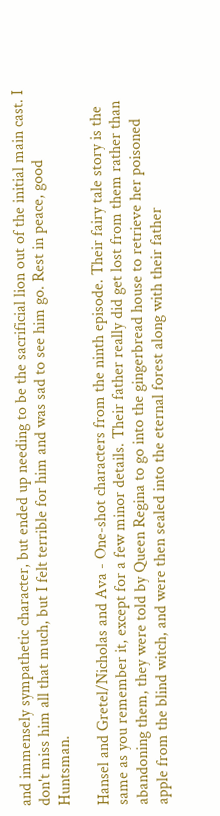and immensely sympathetic character, but ended up needing to be the sacrificial lion out of the initial main cast. I don't miss him all that much, but I felt terrible for him and was sad to see him go. Rest in peace, good Huntsman.

Hansel and Gretel/Nicholas and Ava - One-shot characters from the ninth episode. Their fairy tale story is the same as you remember it, except for a few minor details. Their father really did get lost from them rather than abandoning them, they were told by Queen Regina to go into the gingerbread house to retrieve her poisoned apple from the blind witch, and were then sealed into the eternal forest along with their father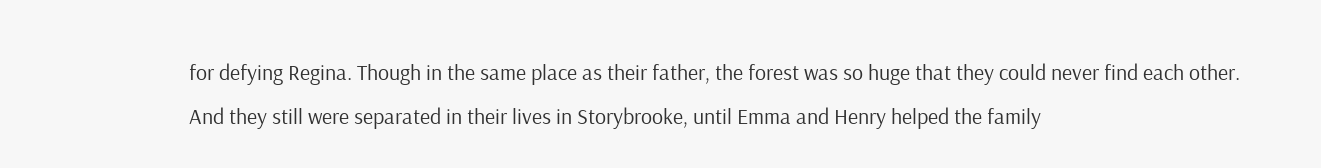for defying Regina. Though in the same place as their father, the forest was so huge that they could never find each other. And they still were separated in their lives in Storybrooke, until Emma and Henry helped the family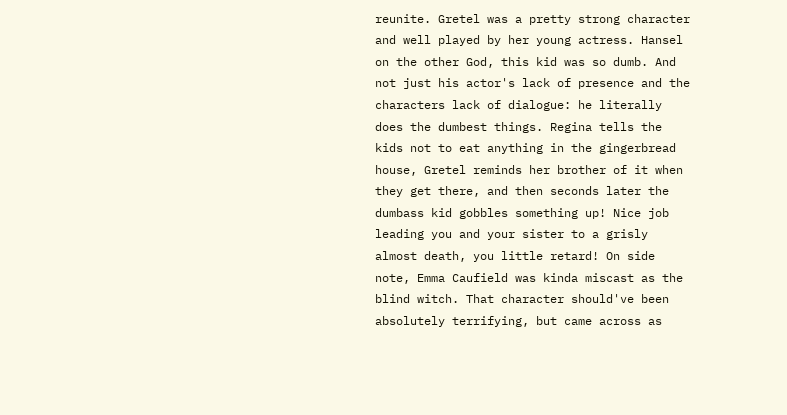reunite. Gretel was a pretty strong character and well played by her young actress. Hansel on the other God, this kid was so dumb. And not just his actor's lack of presence and the characters lack of dialogue: he literally does the dumbest things. Regina tells the kids not to eat anything in the gingerbread house, Gretel reminds her brother of it when they get there, and then seconds later the dumbass kid gobbles something up! Nice job leading you and your sister to a grisly almost death, you little retard! On side note, Emma Caufield was kinda miscast as the blind witch. That character should've been absolutely terrifying, but came across as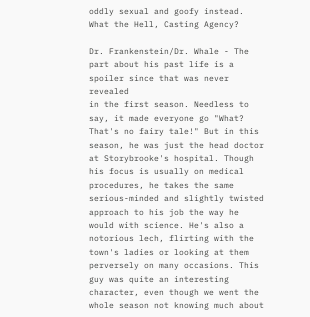oddly sexual and goofy instead. What the Hell, Casting Agency?

Dr. Frankenstein/Dr. Whale - The part about his past life is a spoiler since that was never revealed
in the first season. Needless to say, it made everyone go "What? That's no fairy tale!" But in this season, he was just the head doctor at Storybrooke's hospital. Though his focus is usually on medical procedures, he takes the same serious-minded and slightly twisted approach to his job the way he would with science. He's also a notorious lech, flirting with the town's ladies or looking at them perversely on many occasions. This guy was quite an interesting character, even though we went the whole season not knowing much about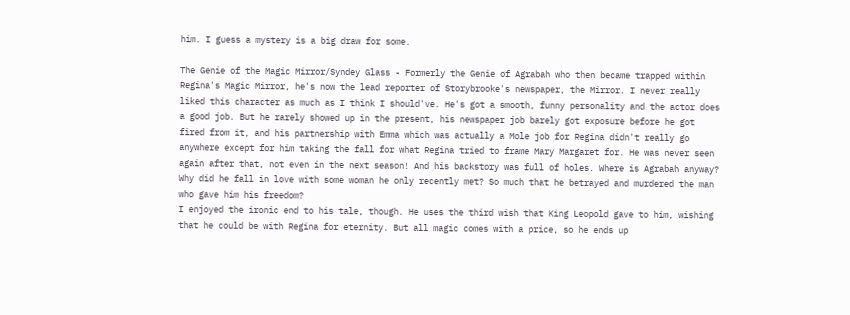him. I guess a mystery is a big draw for some.

The Genie of the Magic Mirror/Syndey Glass - Formerly the Genie of Agrabah who then became trapped within Regina's Magic Mirror, he's now the lead reporter of Storybrooke's newspaper, the Mirror. I never really liked this character as much as I think I should've. He's got a smooth, funny personality and the actor does a good job. But he rarely showed up in the present, his newspaper job barely got exposure before he got fired from it, and his partnership with Emma which was actually a Mole job for Regina didn't really go anywhere except for him taking the fall for what Regina tried to frame Mary Margaret for. He was never seen again after that, not even in the next season! And his backstory was full of holes. Where is Agrabah anyway? Why did he fall in love with some woman he only recently met? So much that he betrayed and murdered the man who gave him his freedom?
I enjoyed the ironic end to his tale, though. He uses the third wish that King Leopold gave to him, wishing that he could be with Regina for eternity. But all magic comes with a price, so he ends up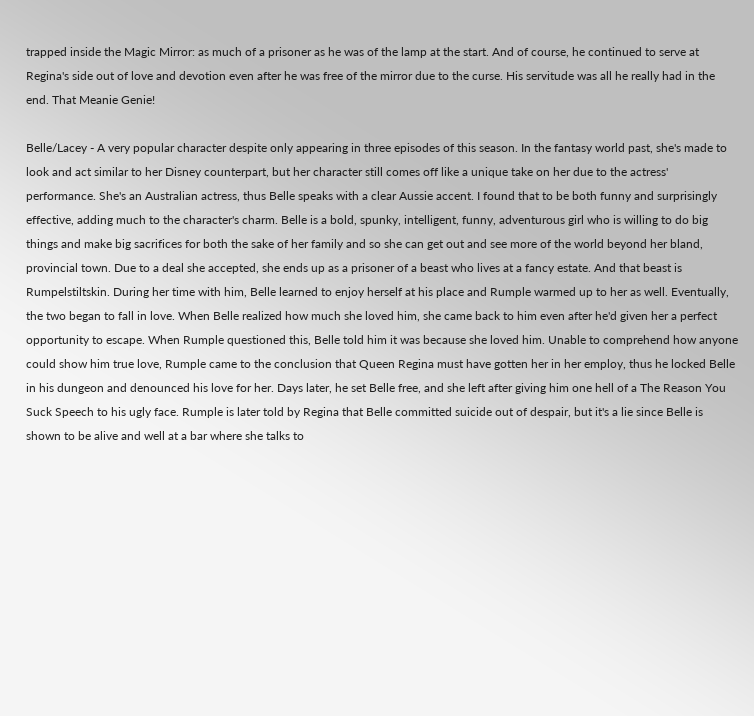trapped inside the Magic Mirror: as much of a prisoner as he was of the lamp at the start. And of course, he continued to serve at Regina's side out of love and devotion even after he was free of the mirror due to the curse. His servitude was all he really had in the end. That Meanie Genie!

Belle/Lacey - A very popular character despite only appearing in three episodes of this season. In the fantasy world past, she's made to look and act similar to her Disney counterpart, but her character still comes off like a unique take on her due to the actress' performance. She's an Australian actress, thus Belle speaks with a clear Aussie accent. I found that to be both funny and surprisingly effective, adding much to the character's charm. Belle is a bold, spunky, intelligent, funny, adventurous girl who is willing to do big things and make big sacrifices for both the sake of her family and so she can get out and see more of the world beyond her bland, provincial town. Due to a deal she accepted, she ends up as a prisoner of a beast who lives at a fancy estate. And that beast is Rumpelstiltskin. During her time with him, Belle learned to enjoy herself at his place and Rumple warmed up to her as well. Eventually, the two began to fall in love. When Belle realized how much she loved him, she came back to him even after he'd given her a perfect opportunity to escape. When Rumple questioned this, Belle told him it was because she loved him. Unable to comprehend how anyone could show him true love, Rumple came to the conclusion that Queen Regina must have gotten her in her employ, thus he locked Belle in his dungeon and denounced his love for her. Days later, he set Belle free, and she left after giving him one hell of a The Reason You Suck Speech to his ugly face. Rumple is later told by Regina that Belle committed suicide out of despair, but it's a lie since Belle is shown to be alive and well at a bar where she talks to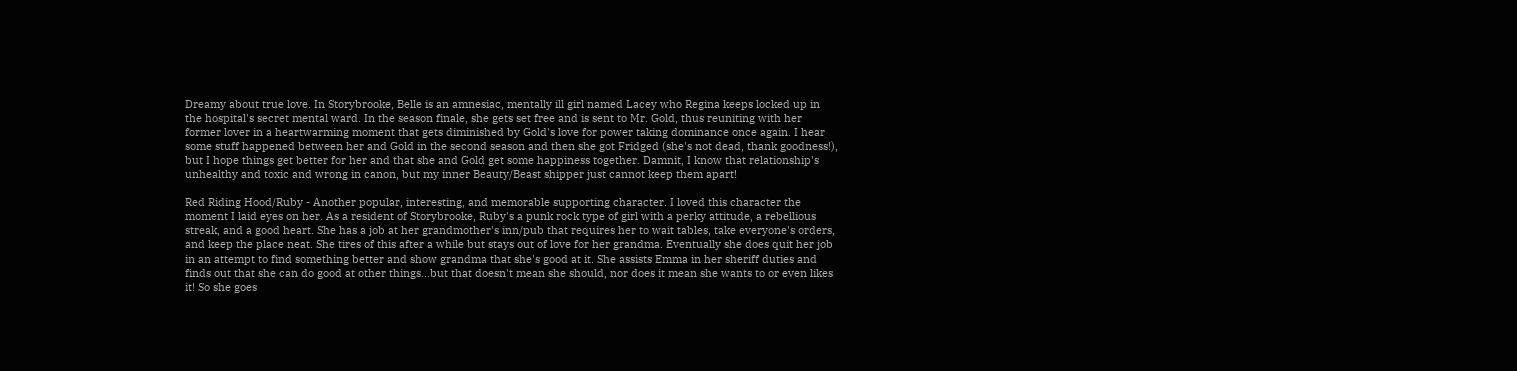Dreamy about true love. In Storybrooke, Belle is an amnesiac, mentally ill girl named Lacey who Regina keeps locked up in the hospital's secret mental ward. In the season finale, she gets set free and is sent to Mr. Gold, thus reuniting with her former lover in a heartwarming moment that gets diminished by Gold's love for power taking dominance once again. I hear some stuff happened between her and Gold in the second season and then she got Fridged (she's not dead, thank goodness!), but I hope things get better for her and that she and Gold get some happiness together. Damnit, I know that relationship's unhealthy and toxic and wrong in canon, but my inner Beauty/Beast shipper just cannot keep them apart!

Red Riding Hood/Ruby - Another popular, interesting, and memorable supporting character. I loved this character the moment I laid eyes on her. As a resident of Storybrooke, Ruby's a punk rock type of girl with a perky attitude, a rebellious streak, and a good heart. She has a job at her grandmother's inn/pub that requires her to wait tables, take everyone's orders, and keep the place neat. She tires of this after a while but stays out of love for her grandma. Eventually she does quit her job in an attempt to find something better and show grandma that she's good at it. She assists Emma in her sheriff duties and finds out that she can do good at other things...but that doesn't mean she should, nor does it mean she wants to or even likes it! So she goes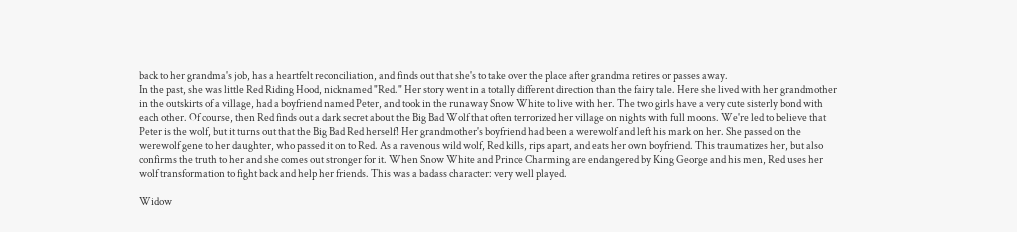back to her grandma's job, has a heartfelt reconciliation, and finds out that she's to take over the place after grandma retires or passes away.
In the past, she was little Red Riding Hood, nicknamed "Red." Her story went in a totally different direction than the fairy tale. Here she lived with her grandmother in the outskirts of a village, had a boyfriend named Peter, and took in the runaway Snow White to live with her. The two girls have a very cute sisterly bond with each other. Of course, then Red finds out a dark secret about the Big Bad Wolf that often terrorized her village on nights with full moons. We're led to believe that Peter is the wolf, but it turns out that the Big Bad Red herself! Her grandmother's boyfriend had been a werewolf and left his mark on her. She passed on the werewolf gene to her daughter, who passed it on to Red. As a ravenous wild wolf, Red kills, rips apart, and eats her own boyfriend. This traumatizes her, but also confirms the truth to her and she comes out stronger for it. When Snow White and Prince Charming are endangered by King George and his men, Red uses her wolf transformation to fight back and help her friends. This was a badass character: very well played.

Widow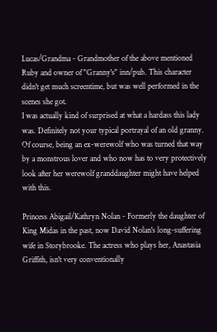Lucas/Grandma - Grandmother of the above mentioned Ruby and owner of "Granny's" inn/pub. This character didn't get much screentime, but was well performed in the scenes she got.
I was actually kind of surprised at what a hardass this lady was. Definitely not your typical portrayal of an old granny. Of course, being an ex-werewolf who was turned that way by a monstrous lover and who now has to very protectively look after her werewolf granddaughter might have helped with this.

Princess Abigail/Kathryn Nolan - Formerly the daughter of King Midas in the past, now David Nolan's long-suffering wife in Storybrooke. The actress who plays her, Anastasia Griffith, isn't very conventionally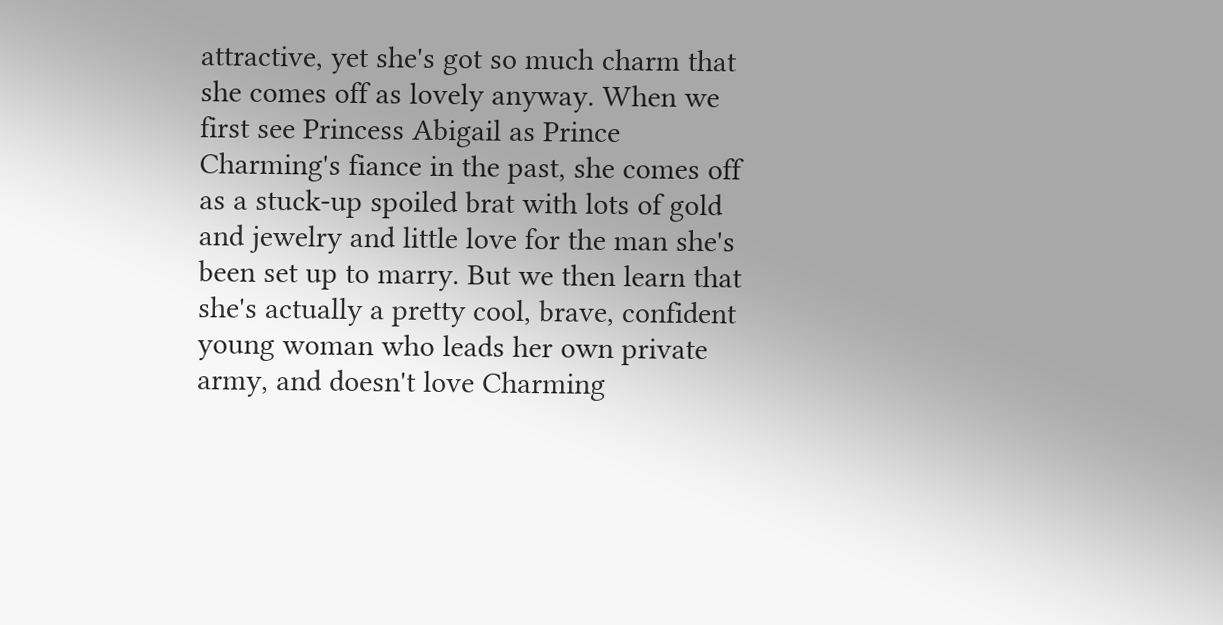attractive, yet she's got so much charm that she comes off as lovely anyway. When we first see Princess Abigail as Prince Charming's fiance in the past, she comes off as a stuck-up spoiled brat with lots of gold and jewelry and little love for the man she's been set up to marry. But we then learn that she's actually a pretty cool, brave, confident young woman who leads her own private army, and doesn't love Charming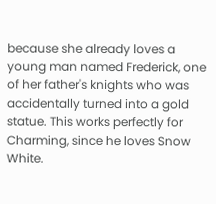because she already loves a young man named Frederick, one of her father's knights who was accidentally turned into a gold statue. This works perfectly for Charming, since he loves Snow White.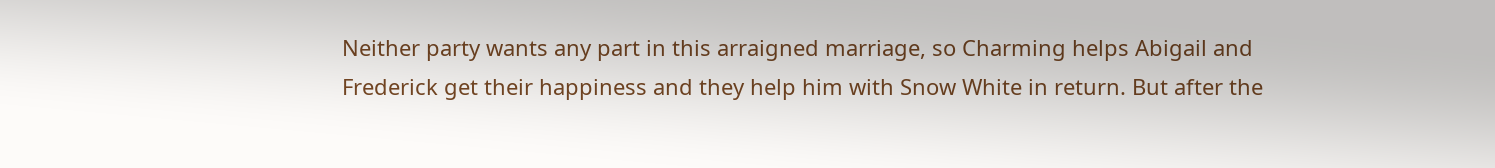Neither party wants any part in this arraigned marriage, so Charming helps Abigail and Frederick get their happiness and they help him with Snow White in return. But after the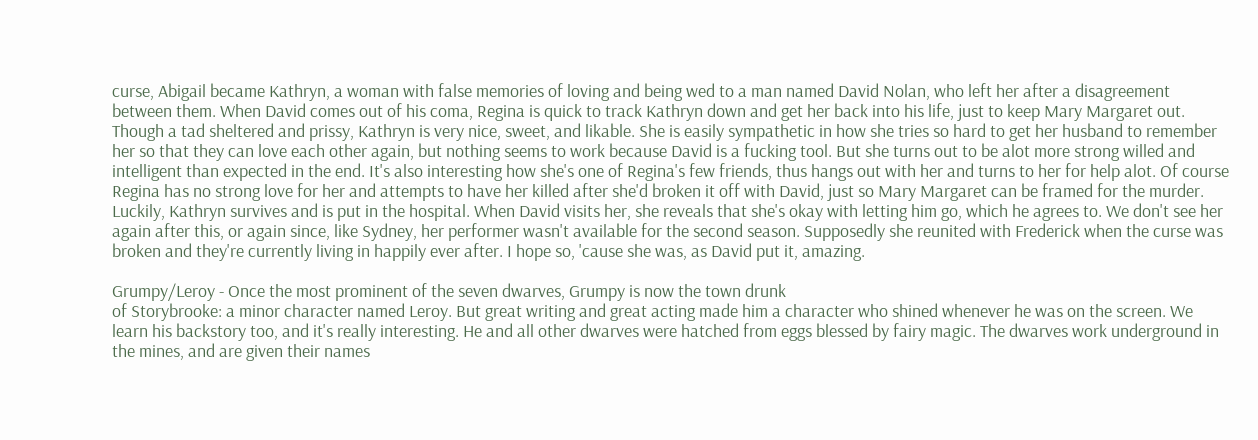curse, Abigail became Kathryn, a woman with false memories of loving and being wed to a man named David Nolan, who left her after a disagreement between them. When David comes out of his coma, Regina is quick to track Kathryn down and get her back into his life, just to keep Mary Margaret out. Though a tad sheltered and prissy, Kathryn is very nice, sweet, and likable. She is easily sympathetic in how she tries so hard to get her husband to remember her so that they can love each other again, but nothing seems to work because David is a fucking tool. But she turns out to be alot more strong willed and intelligent than expected in the end. It's also interesting how she's one of Regina's few friends, thus hangs out with her and turns to her for help alot. Of course Regina has no strong love for her and attempts to have her killed after she'd broken it off with David, just so Mary Margaret can be framed for the murder. Luckily, Kathryn survives and is put in the hospital. When David visits her, she reveals that she's okay with letting him go, which he agrees to. We don't see her again after this, or again since, like Sydney, her performer wasn't available for the second season. Supposedly she reunited with Frederick when the curse was broken and they're currently living in happily ever after. I hope so, 'cause she was, as David put it, amazing.

Grumpy/Leroy - Once the most prominent of the seven dwarves, Grumpy is now the town drunk
of Storybrooke: a minor character named Leroy. But great writing and great acting made him a character who shined whenever he was on the screen. We learn his backstory too, and it's really interesting. He and all other dwarves were hatched from eggs blessed by fairy magic. The dwarves work underground in the mines, and are given their names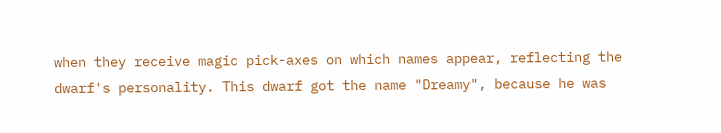when they receive magic pick-axes on which names appear, reflecting the dwarf's personality. This dwarf got the name "Dreamy", because he was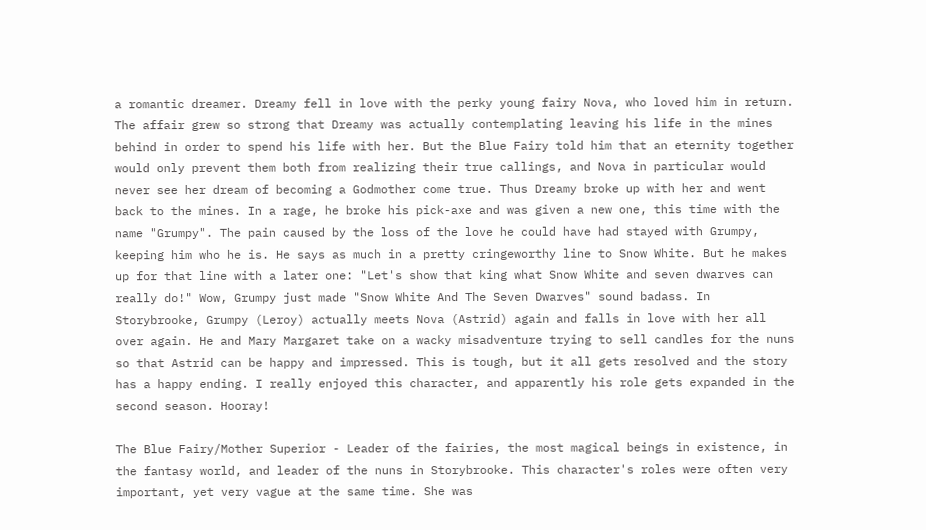a romantic dreamer. Dreamy fell in love with the perky young fairy Nova, who loved him in return. The affair grew so strong that Dreamy was actually contemplating leaving his life in the mines behind in order to spend his life with her. But the Blue Fairy told him that an eternity together would only prevent them both from realizing their true callings, and Nova in particular would never see her dream of becoming a Godmother come true. Thus Dreamy broke up with her and went back to the mines. In a rage, he broke his pick-axe and was given a new one, this time with the name "Grumpy". The pain caused by the loss of the love he could have had stayed with Grumpy, keeping him who he is. He says as much in a pretty cringeworthy line to Snow White. But he makes up for that line with a later one: "Let's show that king what Snow White and seven dwarves can really do!" Wow, Grumpy just made "Snow White And The Seven Dwarves" sound badass. In Storybrooke, Grumpy (Leroy) actually meets Nova (Astrid) again and falls in love with her all over again. He and Mary Margaret take on a wacky misadventure trying to sell candles for the nuns so that Astrid can be happy and impressed. This is tough, but it all gets resolved and the story has a happy ending. I really enjoyed this character, and apparently his role gets expanded in the second season. Hooray!

The Blue Fairy/Mother Superior - Leader of the fairies, the most magical beings in existence, in the fantasy world, and leader of the nuns in Storybrooke. This character's roles were often very important, yet very vague at the same time. She was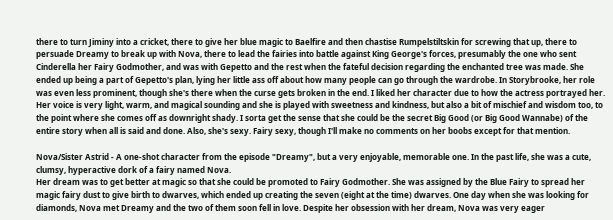there to turn Jiminy into a cricket, there to give her blue magic to Baelfire and then chastise Rumpelstiltskin for screwing that up, there to persuade Dreamy to break up with Nova, there to lead the fairies into battle against King George's forces, presumably the one who sent Cinderella her Fairy Godmother, and was with Gepetto and the rest when the fateful decision regarding the enchanted tree was made. She ended up being a part of Gepetto's plan, lying her little ass off about how many people can go through the wardrobe. In Storybrooke, her role was even less prominent, though she's there when the curse gets broken in the end. I liked her character due to how the actress portrayed her. Her voice is very light, warm, and magical sounding and she is played with sweetness and kindness, but also a bit of mischief and wisdom too, to the point where she comes off as downright shady. I sorta get the sense that she could be the secret Big Good (or Big Good Wannabe) of the entire story when all is said and done. Also, she's sexy. Fairy sexy, though I'll make no comments on her boobs except for that mention.

Nova/Sister Astrid - A one-shot character from the episode "Dreamy", but a very enjoyable, memorable one. In the past life, she was a cute, clumsy, hyperactive dork of a fairy named Nova.
Her dream was to get better at magic so that she could be promoted to Fairy Godmother. She was assigned by the Blue Fairy to spread her magic fairy dust to give birth to dwarves, which ended up creating the seven (eight at the time) dwarves. One day when she was looking for diamonds, Nova met Dreamy and the two of them soon fell in love. Despite her obsession with her dream, Nova was very eager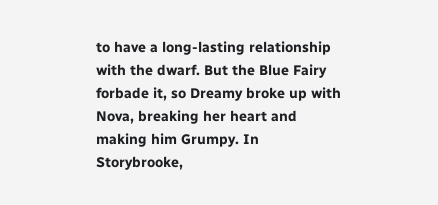to have a long-lasting relationship with the dwarf. But the Blue Fairy forbade it, so Dreamy broke up with Nova, breaking her heart and making him Grumpy. In Storybrooke,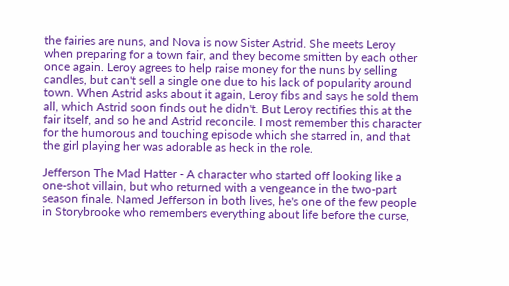the fairies are nuns, and Nova is now Sister Astrid. She meets Leroy when preparing for a town fair, and they become smitten by each other once again. Leroy agrees to help raise money for the nuns by selling candles, but can't sell a single one due to his lack of popularity around town. When Astrid asks about it again, Leroy fibs and says he sold them all, which Astrid soon finds out he didn't. But Leroy rectifies this at the fair itself, and so he and Astrid reconcile. I most remember this character for the humorous and touching episode which she starred in, and that the girl playing her was adorable as heck in the role.

Jefferson The Mad Hatter - A character who started off looking like a one-shot villain, but who returned with a vengeance in the two-part season finale. Named Jefferson in both lives, he's one of the few people in Storybrooke who remembers everything about life before the curse,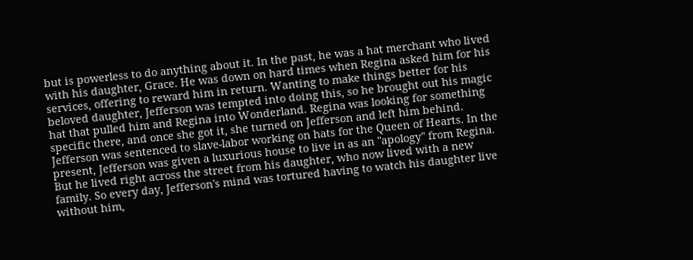but is powerless to do anything about it. In the past, he was a hat merchant who lived with his daughter, Grace. He was down on hard times when Regina asked him for his services, offering to reward him in return. Wanting to make things better for his beloved daughter, Jefferson was tempted into doing this, so he brought out his magic hat that pulled him and Regina into Wonderland. Regina was looking for something specific there, and once she got it, she turned on Jefferson and left him behind. Jefferson was sentenced to slave-labor working on hats for the Queen of Hearts. In the present, Jefferson was given a luxurious house to live in as an "apology" from Regina. But he lived right across the street from his daughter, who now lived with a new family. So every day, Jefferson's mind was tortured having to watch his daughter live without him,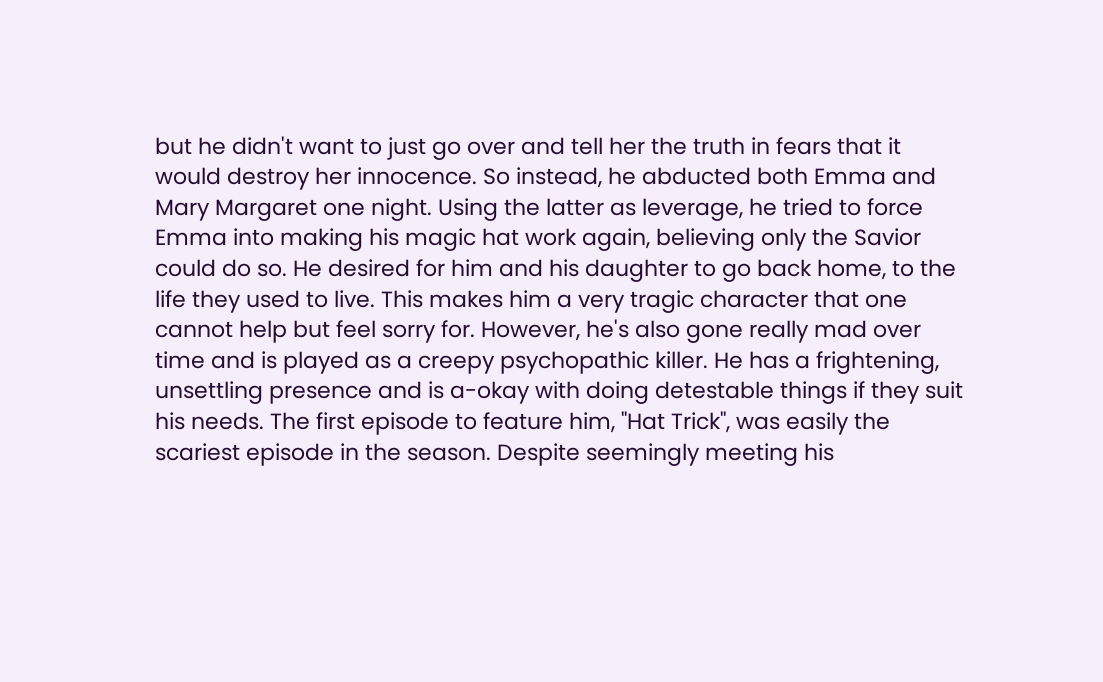but he didn't want to just go over and tell her the truth in fears that it would destroy her innocence. So instead, he abducted both Emma and Mary Margaret one night. Using the latter as leverage, he tried to force Emma into making his magic hat work again, believing only the Savior could do so. He desired for him and his daughter to go back home, to the
life they used to live. This makes him a very tragic character that one cannot help but feel sorry for. However, he's also gone really mad over time and is played as a creepy psychopathic killer. He has a frightening, unsettling presence and is a-okay with doing detestable things if they suit his needs. The first episode to feature him, "Hat Trick", was easily the scariest episode in the season. Despite seemingly meeting his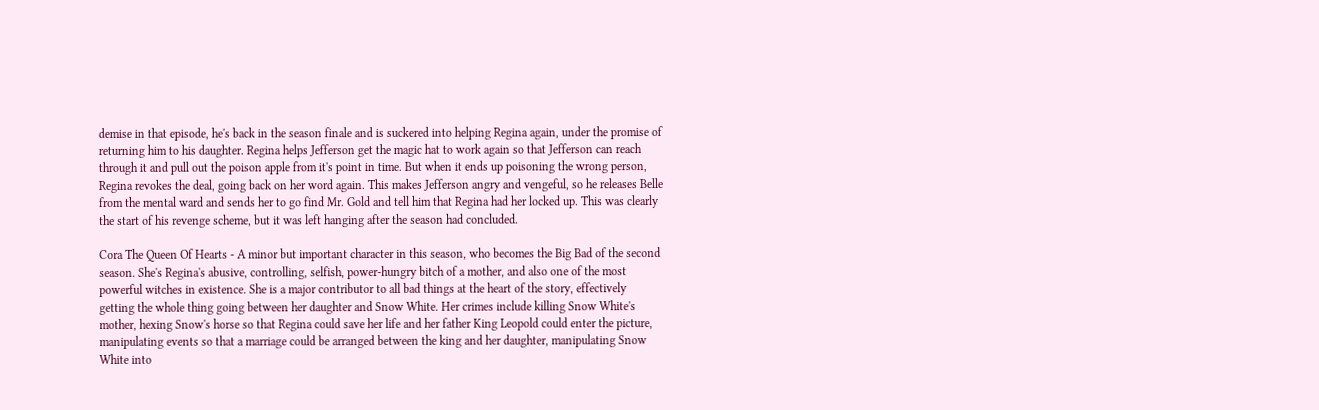demise in that episode, he's back in the season finale and is suckered into helping Regina again, under the promise of returning him to his daughter. Regina helps Jefferson get the magic hat to work again so that Jefferson can reach through it and pull out the poison apple from it's point in time. But when it ends up poisoning the wrong person, Regina revokes the deal, going back on her word again. This makes Jefferson angry and vengeful, so he releases Belle from the mental ward and sends her to go find Mr. Gold and tell him that Regina had her locked up. This was clearly the start of his revenge scheme, but it was left hanging after the season had concluded.

Cora The Queen Of Hearts - A minor but important character in this season, who becomes the Big Bad of the second season. She's Regina's abusive, controlling, selfish, power-hungry bitch of a mother, and also one of the most powerful witches in existence. She is a major contributor to all bad things at the heart of the story, effectively getting the whole thing going between her daughter and Snow White. Her crimes include killing Snow White's mother, hexing Snow's horse so that Regina could save her life and her father King Leopold could enter the picture, manipulating events so that a marriage could be arranged between the king and her daughter, manipulating Snow White into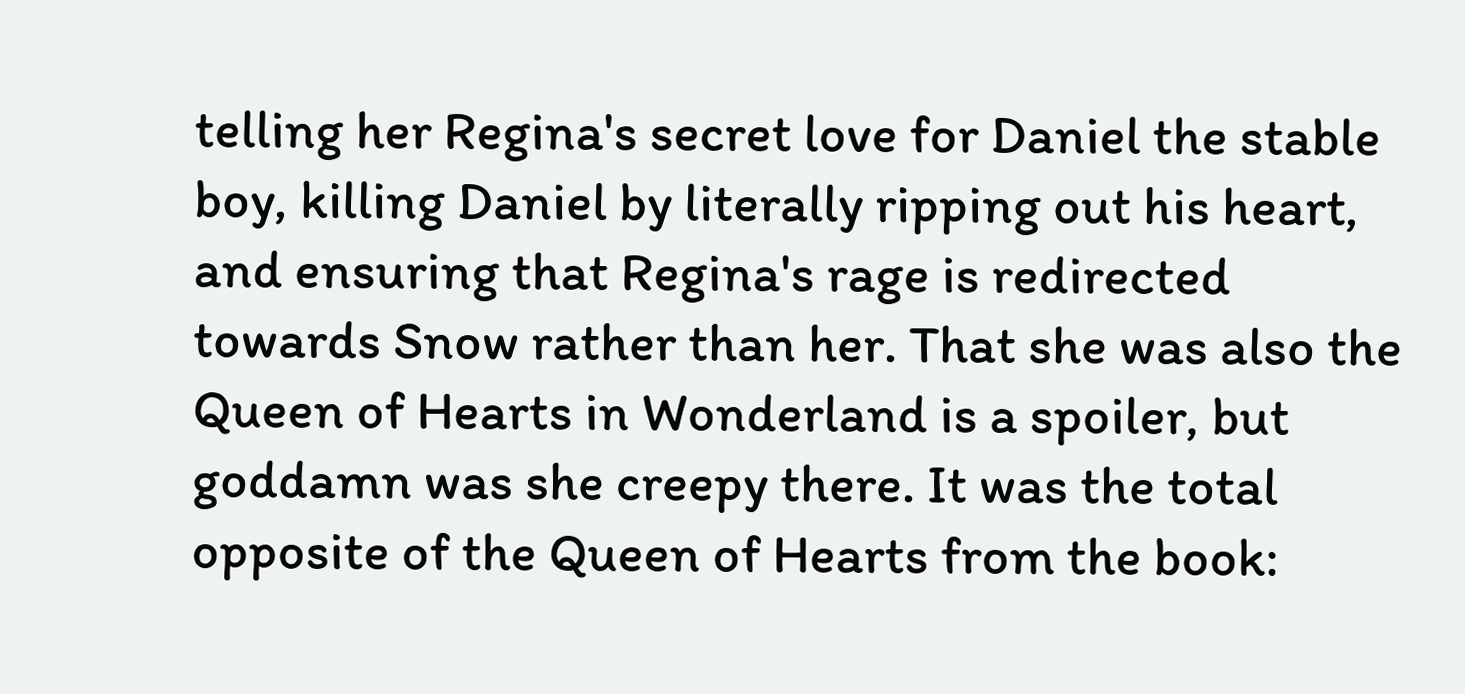telling her Regina's secret love for Daniel the stable boy, killing Daniel by literally ripping out his heart, and ensuring that Regina's rage is redirected towards Snow rather than her. That she was also the Queen of Hearts in Wonderland is a spoiler, but goddamn was she creepy there. It was the total opposite of the Queen of Hearts from the book: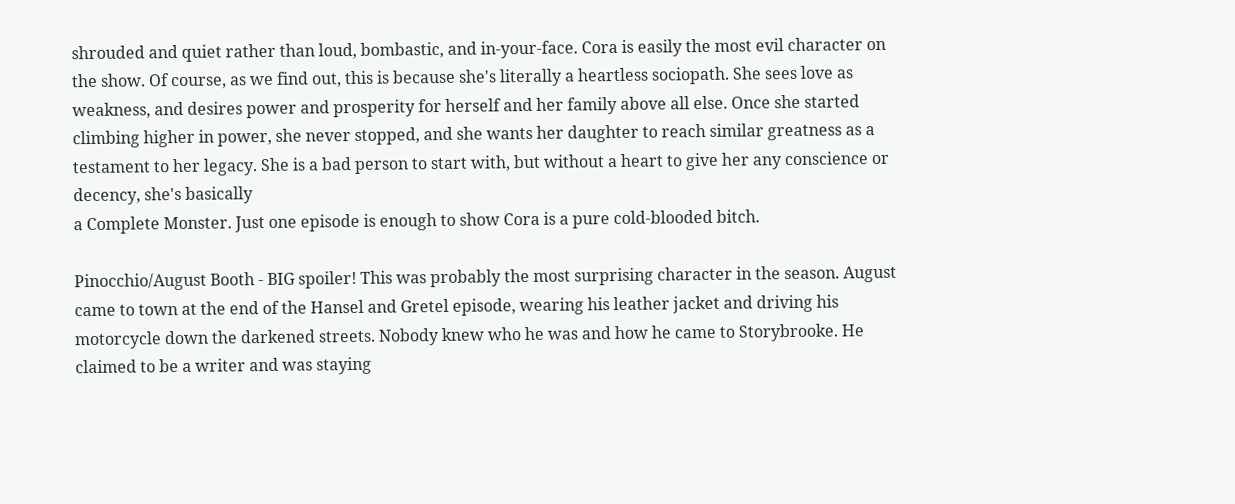shrouded and quiet rather than loud, bombastic, and in-your-face. Cora is easily the most evil character on the show. Of course, as we find out, this is because she's literally a heartless sociopath. She sees love as weakness, and desires power and prosperity for herself and her family above all else. Once she started climbing higher in power, she never stopped, and she wants her daughter to reach similar greatness as a testament to her legacy. She is a bad person to start with, but without a heart to give her any conscience or decency, she's basically
a Complete Monster. Just one episode is enough to show Cora is a pure cold-blooded bitch.

Pinocchio/August Booth - BIG spoiler! This was probably the most surprising character in the season. August came to town at the end of the Hansel and Gretel episode, wearing his leather jacket and driving his motorcycle down the darkened streets. Nobody knew who he was and how he came to Storybrooke. He claimed to be a writer and was staying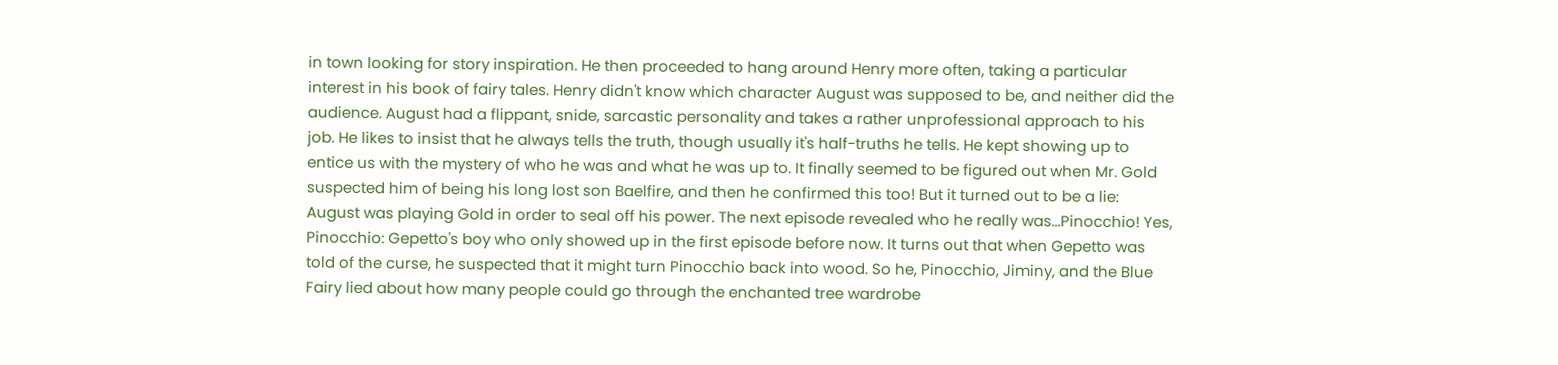in town looking for story inspiration. He then proceeded to hang around Henry more often, taking a particular interest in his book of fairy tales. Henry didn't know which character August was supposed to be, and neither did the audience. August had a flippant, snide, sarcastic personality and takes a rather unprofessional approach to his job. He likes to insist that he always tells the truth, though usually it's half-truths he tells. He kept showing up to entice us with the mystery of who he was and what he was up to. It finally seemed to be figured out when Mr. Gold suspected him of being his long lost son Baelfire, and then he confirmed this too! But it turned out to be a lie: August was playing Gold in order to seal off his power. The next episode revealed who he really was...Pinocchio! Yes, Pinocchio: Gepetto's boy who only showed up in the first episode before now. It turns out that when Gepetto was told of the curse, he suspected that it might turn Pinocchio back into wood. So he, Pinocchio, Jiminy, and the Blue Fairy lied about how many people could go through the enchanted tree wardrobe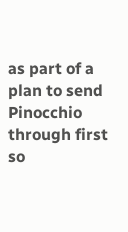as part of a plan to send Pinocchio through first so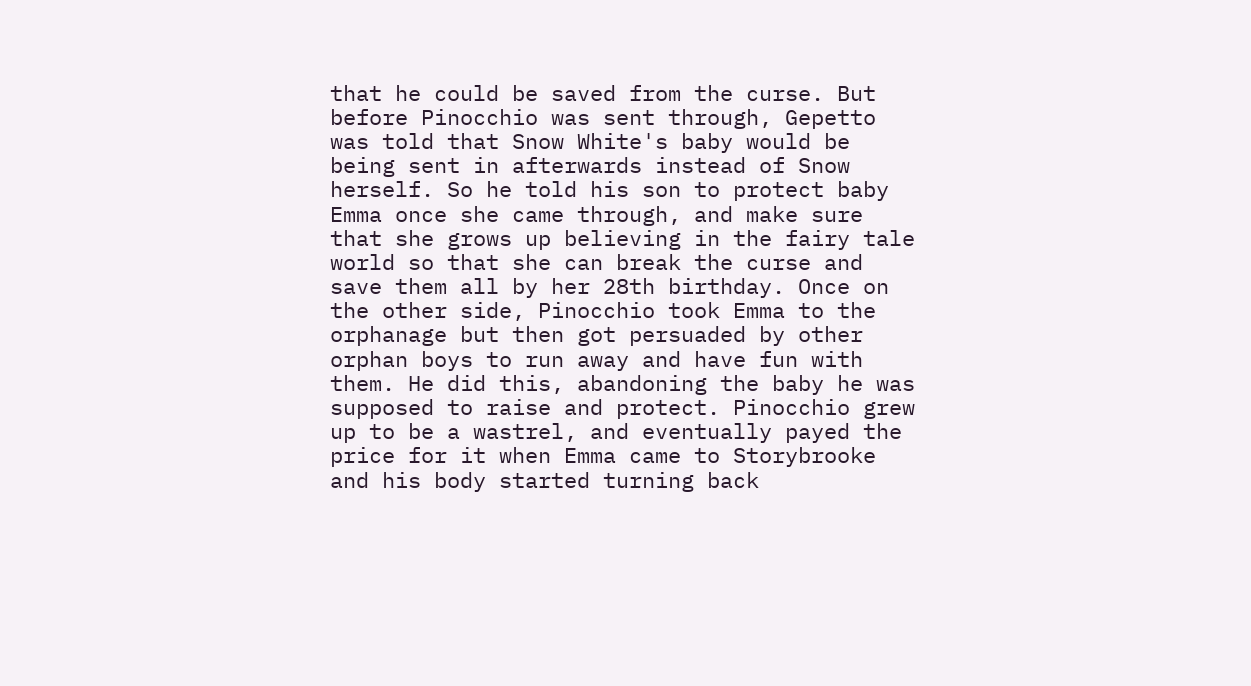that he could be saved from the curse. But before Pinocchio was sent through, Gepetto was told that Snow White's baby would be being sent in afterwards instead of Snow herself. So he told his son to protect baby Emma once she came through, and make sure that she grows up believing in the fairy tale world so that she can break the curse and save them all by her 28th birthday. Once on the other side, Pinocchio took Emma to the orphanage but then got persuaded by other orphan boys to run away and have fun with them. He did this, abandoning the baby he was supposed to raise and protect. Pinocchio grew up to be a wastrel, and eventually payed the price for it when Emma came to Storybrooke and his body started turning back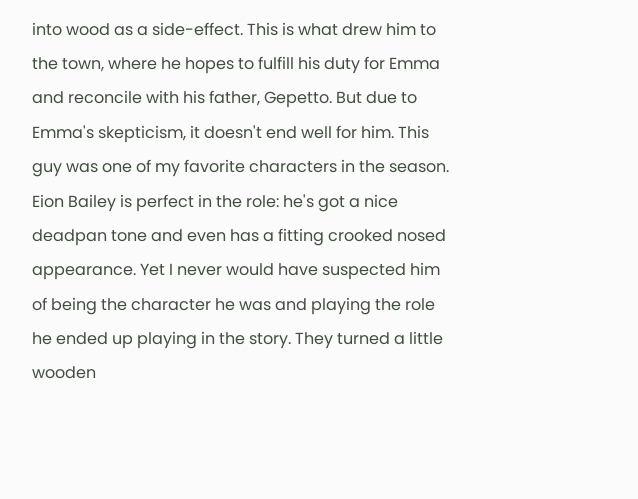into wood as a side-effect. This is what drew him to the town, where he hopes to fulfill his duty for Emma and reconcile with his father, Gepetto. But due to Emma's skepticism, it doesn't end well for him. This guy was one of my favorite characters in the season. Eion Bailey is perfect in the role: he's got a nice deadpan tone and even has a fitting crooked nosed appearance. Yet I never would have suspected him of being the character he was and playing the role he ended up playing in the story. They turned a little wooden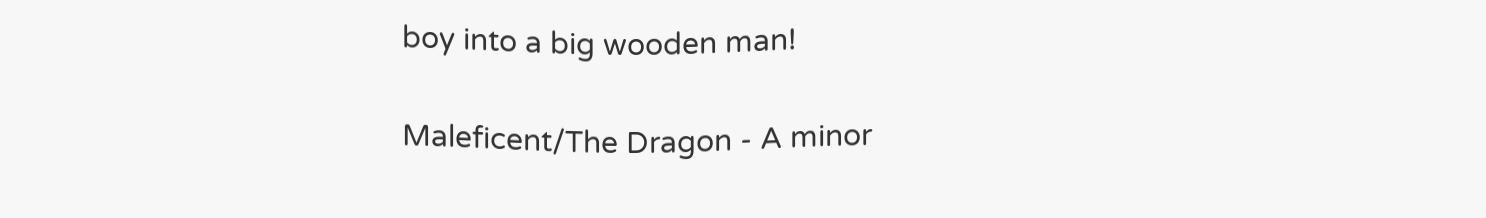boy into a big wooden man!

Maleficent/The Dragon - A minor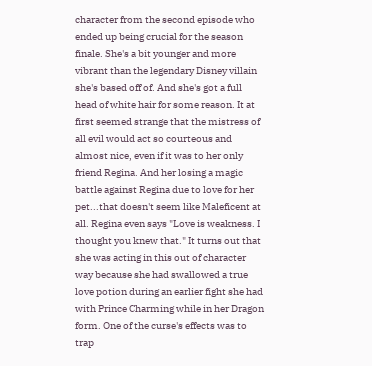character from the second episode who ended up being crucial for the season finale. She's a bit younger and more vibrant than the legendary Disney villain she's based off of. And she's got a full head of white hair for some reason. It at first seemed strange that the mistress of all evil would act so courteous and almost nice, even if it was to her only friend Regina. And her losing a magic battle against Regina due to love for her pet...that doesn't seem like Maleficent at all. Regina even says "Love is weakness. I thought you knew that." It turns out that she was acting in this out of character way because she had swallowed a true love potion during an earlier fight she had with Prince Charming while in her Dragon form. One of the curse's effects was to trap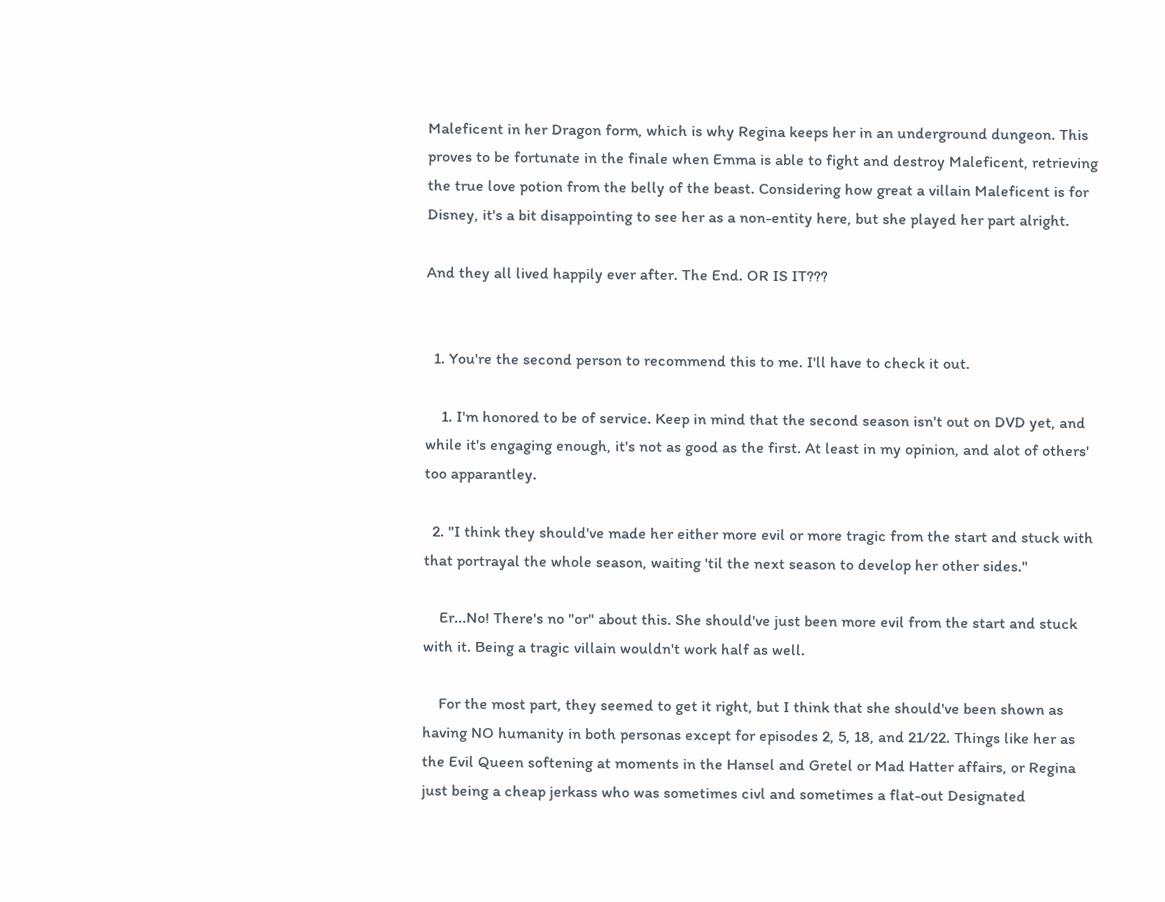Maleficent in her Dragon form, which is why Regina keeps her in an underground dungeon. This proves to be fortunate in the finale when Emma is able to fight and destroy Maleficent, retrieving the true love potion from the belly of the beast. Considering how great a villain Maleficent is for Disney, it's a bit disappointing to see her as a non-entity here, but she played her part alright.

And they all lived happily ever after. The End. OR IS IT???


  1. You're the second person to recommend this to me. I'll have to check it out.

    1. I'm honored to be of service. Keep in mind that the second season isn't out on DVD yet, and while it's engaging enough, it's not as good as the first. At least in my opinion, and alot of others' too apparantley.

  2. "I think they should've made her either more evil or more tragic from the start and stuck with that portrayal the whole season, waiting 'til the next season to develop her other sides."

    Er...No! There's no "or" about this. She should've just been more evil from the start and stuck with it. Being a tragic villain wouldn't work half as well.

    For the most part, they seemed to get it right, but I think that she should've been shown as having NO humanity in both personas except for episodes 2, 5, 18, and 21/22. Things like her as the Evil Queen softening at moments in the Hansel and Gretel or Mad Hatter affairs, or Regina just being a cheap jerkass who was sometimes civl and sometimes a flat-out Designated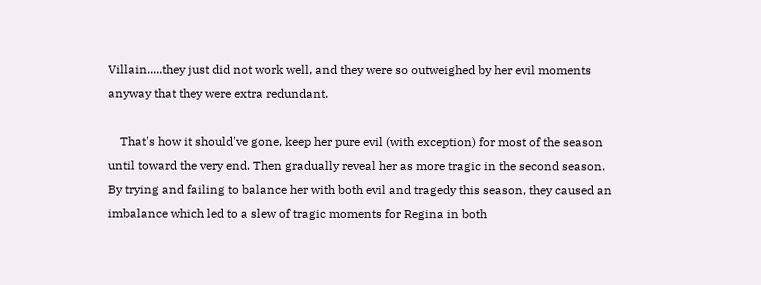Villain.....they just did not work well, and they were so outweighed by her evil moments anyway that they were extra redundant.

    That's how it should've gone, keep her pure evil (with exception) for most of the season until toward the very end. Then gradually reveal her as more tragic in the second season. By trying and failing to balance her with both evil and tragedy this season, they caused an imbalance which led to a slew of tragic moments for Regina in both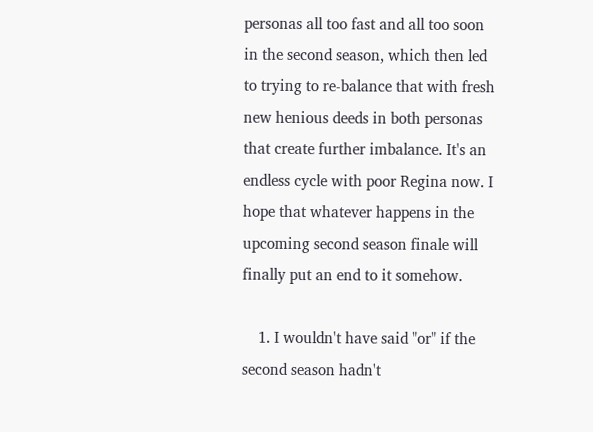personas all too fast and all too soon in the second season, which then led to trying to re-balance that with fresh new henious deeds in both personas that create further imbalance. It's an endless cycle with poor Regina now. I hope that whatever happens in the upcoming second season finale will finally put an end to it somehow.

    1. I wouldn't have said "or" if the second season hadn't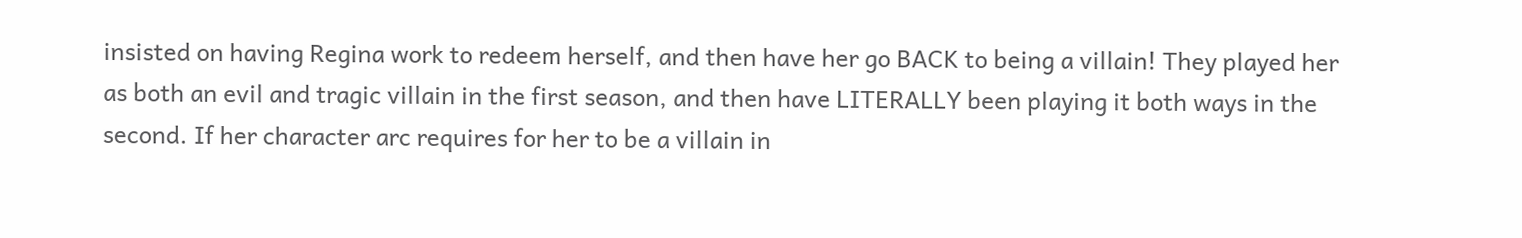insisted on having Regina work to redeem herself, and then have her go BACK to being a villain! They played her as both an evil and tragic villain in the first season, and then have LITERALLY been playing it both ways in the second. If her character arc requires for her to be a villain in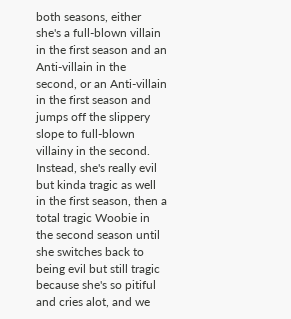both seasons, either she's a full-blown villain in the first season and an Anti-villain in the second, or an Anti-villain in the first season and jumps off the slippery slope to full-blown villainy in the second. Instead, she's really evil but kinda tragic as well in the first season, then a total tragic Woobie in the second season until she switches back to being evil but still tragic because she's so pitiful and cries alot, and we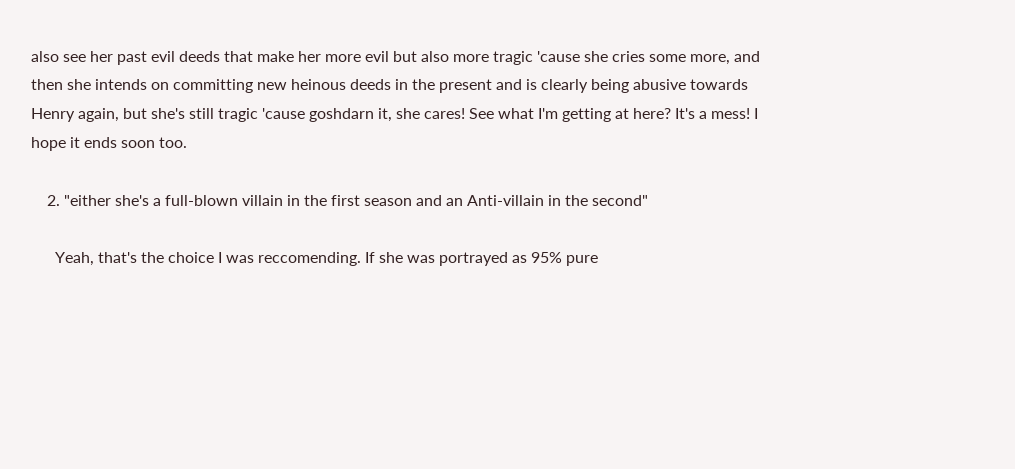also see her past evil deeds that make her more evil but also more tragic 'cause she cries some more, and then she intends on committing new heinous deeds in the present and is clearly being abusive towards Henry again, but she's still tragic 'cause goshdarn it, she cares! See what I'm getting at here? It's a mess! I hope it ends soon too.

    2. "either she's a full-blown villain in the first season and an Anti-villain in the second"

      Yeah, that's the choice I was reccomending. If she was portrayed as 95% pure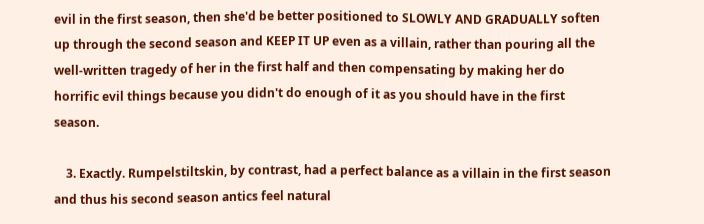evil in the first season, then she'd be better positioned to SLOWLY AND GRADUALLY soften up through the second season and KEEP IT UP even as a villain, rather than pouring all the well-written tragedy of her in the first half and then compensating by making her do horrific evil things because you didn't do enough of it as you should have in the first season.

    3. Exactly. Rumpelstiltskin, by contrast, had a perfect balance as a villain in the first season and thus his second season antics feel natural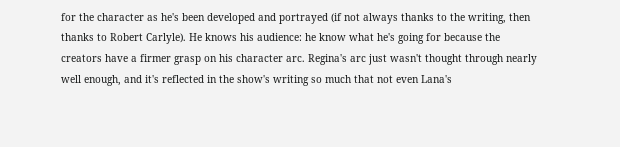for the character as he's been developed and portrayed (if not always thanks to the writing, then thanks to Robert Carlyle). He knows his audience: he know what he's going for because the creators have a firmer grasp on his character arc. Regina's arc just wasn't thought through nearly well enough, and it's reflected in the show's writing so much that not even Lana's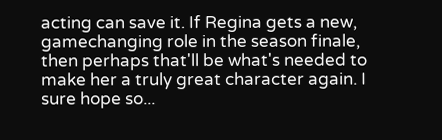acting can save it. If Regina gets a new, gamechanging role in the season finale, then perhaps that'll be what's needed to make her a truly great character again. I sure hope so...